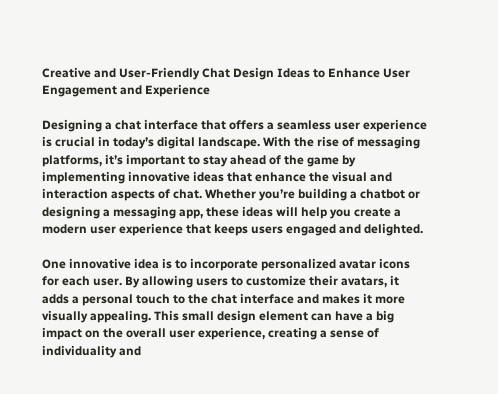Creative and User-Friendly Chat Design Ideas to Enhance User Engagement and Experience

Designing a chat interface that offers a seamless user experience is crucial in today’s digital landscape. With the rise of messaging platforms, it’s important to stay ahead of the game by implementing innovative ideas that enhance the visual and interaction aspects of chat. Whether you’re building a chatbot or designing a messaging app, these ideas will help you create a modern user experience that keeps users engaged and delighted.

One innovative idea is to incorporate personalized avatar icons for each user. By allowing users to customize their avatars, it adds a personal touch to the chat interface and makes it more visually appealing. This small design element can have a big impact on the overall user experience, creating a sense of individuality and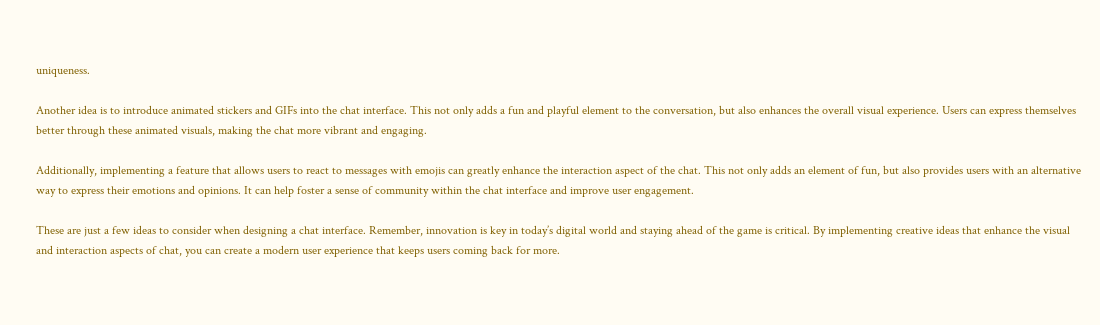uniqueness.

Another idea is to introduce animated stickers and GIFs into the chat interface. This not only adds a fun and playful element to the conversation, but also enhances the overall visual experience. Users can express themselves better through these animated visuals, making the chat more vibrant and engaging.

Additionally, implementing a feature that allows users to react to messages with emojis can greatly enhance the interaction aspect of the chat. This not only adds an element of fun, but also provides users with an alternative way to express their emotions and opinions. It can help foster a sense of community within the chat interface and improve user engagement.

These are just a few ideas to consider when designing a chat interface. Remember, innovation is key in today’s digital world and staying ahead of the game is critical. By implementing creative ideas that enhance the visual and interaction aspects of chat, you can create a modern user experience that keeps users coming back for more.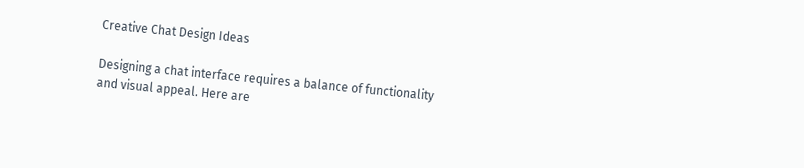Creative Chat Design Ideas

Designing a chat interface requires a balance of functionality and visual appeal. Here are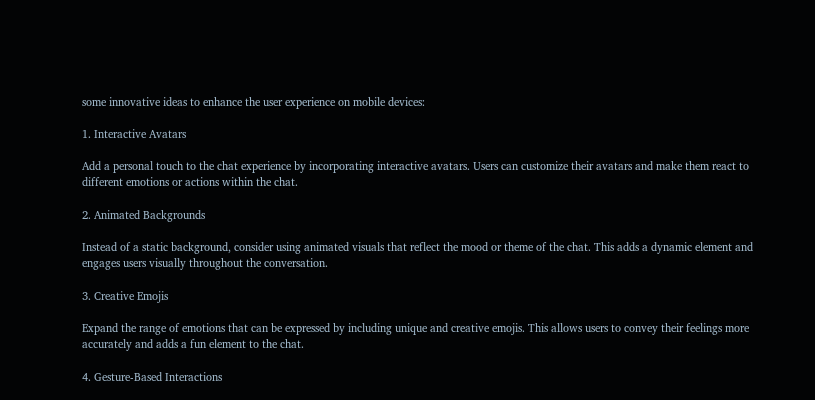some innovative ideas to enhance the user experience on mobile devices:

1. Interactive Avatars

Add a personal touch to the chat experience by incorporating interactive avatars. Users can customize their avatars and make them react to different emotions or actions within the chat.

2. Animated Backgrounds

Instead of a static background, consider using animated visuals that reflect the mood or theme of the chat. This adds a dynamic element and engages users visually throughout the conversation.

3. Creative Emojis

Expand the range of emotions that can be expressed by including unique and creative emojis. This allows users to convey their feelings more accurately and adds a fun element to the chat.

4. Gesture-Based Interactions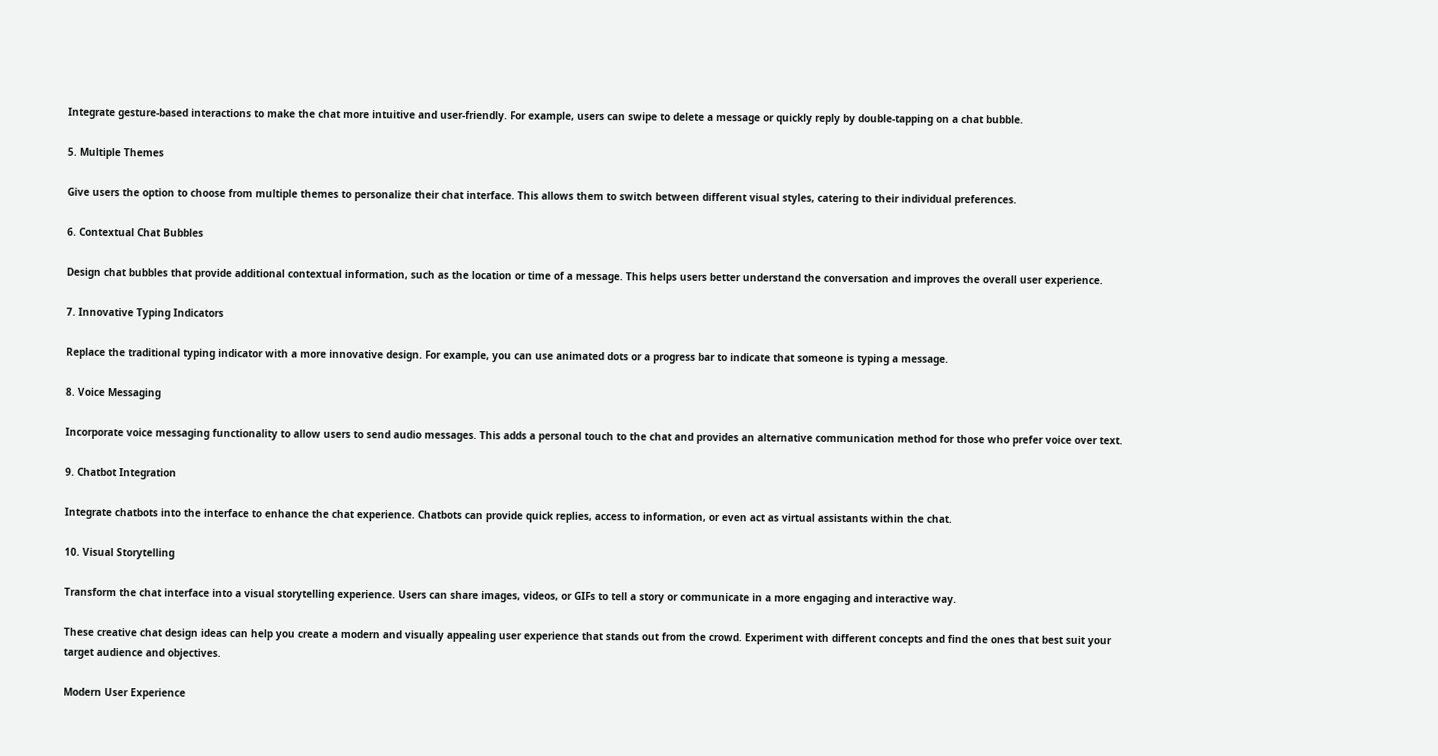Integrate gesture-based interactions to make the chat more intuitive and user-friendly. For example, users can swipe to delete a message or quickly reply by double-tapping on a chat bubble.

5. Multiple Themes

Give users the option to choose from multiple themes to personalize their chat interface. This allows them to switch between different visual styles, catering to their individual preferences.

6. Contextual Chat Bubbles

Design chat bubbles that provide additional contextual information, such as the location or time of a message. This helps users better understand the conversation and improves the overall user experience.

7. Innovative Typing Indicators

Replace the traditional typing indicator with a more innovative design. For example, you can use animated dots or a progress bar to indicate that someone is typing a message.

8. Voice Messaging

Incorporate voice messaging functionality to allow users to send audio messages. This adds a personal touch to the chat and provides an alternative communication method for those who prefer voice over text.

9. Chatbot Integration

Integrate chatbots into the interface to enhance the chat experience. Chatbots can provide quick replies, access to information, or even act as virtual assistants within the chat.

10. Visual Storytelling

Transform the chat interface into a visual storytelling experience. Users can share images, videos, or GIFs to tell a story or communicate in a more engaging and interactive way.

These creative chat design ideas can help you create a modern and visually appealing user experience that stands out from the crowd. Experiment with different concepts and find the ones that best suit your target audience and objectives.

Modern User Experience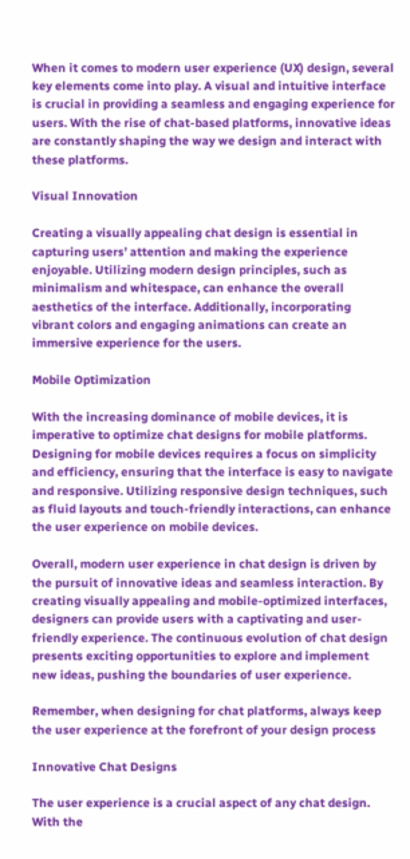When it comes to modern user experience (UX) design, several key elements come into play. A visual and intuitive interface is crucial in providing a seamless and engaging experience for users. With the rise of chat-based platforms, innovative ideas are constantly shaping the way we design and interact with these platforms.

Visual Innovation

Creating a visually appealing chat design is essential in capturing users’ attention and making the experience enjoyable. Utilizing modern design principles, such as minimalism and whitespace, can enhance the overall aesthetics of the interface. Additionally, incorporating vibrant colors and engaging animations can create an immersive experience for the users.

Mobile Optimization

With the increasing dominance of mobile devices, it is imperative to optimize chat designs for mobile platforms. Designing for mobile devices requires a focus on simplicity and efficiency, ensuring that the interface is easy to navigate and responsive. Utilizing responsive design techniques, such as fluid layouts and touch-friendly interactions, can enhance the user experience on mobile devices.

Overall, modern user experience in chat design is driven by the pursuit of innovative ideas and seamless interaction. By creating visually appealing and mobile-optimized interfaces, designers can provide users with a captivating and user-friendly experience. The continuous evolution of chat design presents exciting opportunities to explore and implement new ideas, pushing the boundaries of user experience.

Remember, when designing for chat platforms, always keep the user experience at the forefront of your design process

Innovative Chat Designs

The user experience is a crucial aspect of any chat design. With the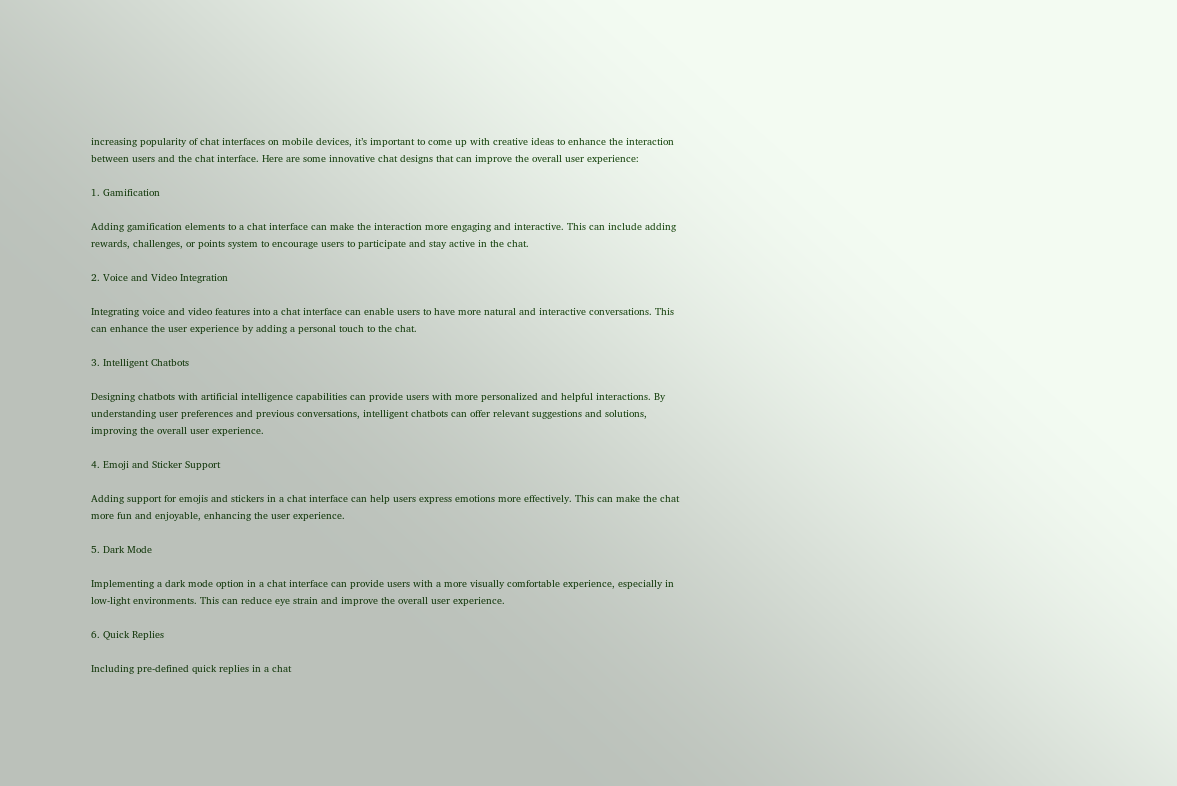increasing popularity of chat interfaces on mobile devices, it’s important to come up with creative ideas to enhance the interaction between users and the chat interface. Here are some innovative chat designs that can improve the overall user experience:

1. Gamification

Adding gamification elements to a chat interface can make the interaction more engaging and interactive. This can include adding rewards, challenges, or points system to encourage users to participate and stay active in the chat.

2. Voice and Video Integration

Integrating voice and video features into a chat interface can enable users to have more natural and interactive conversations. This can enhance the user experience by adding a personal touch to the chat.

3. Intelligent Chatbots

Designing chatbots with artificial intelligence capabilities can provide users with more personalized and helpful interactions. By understanding user preferences and previous conversations, intelligent chatbots can offer relevant suggestions and solutions, improving the overall user experience.

4. Emoji and Sticker Support

Adding support for emojis and stickers in a chat interface can help users express emotions more effectively. This can make the chat more fun and enjoyable, enhancing the user experience.

5. Dark Mode

Implementing a dark mode option in a chat interface can provide users with a more visually comfortable experience, especially in low-light environments. This can reduce eye strain and improve the overall user experience.

6. Quick Replies

Including pre-defined quick replies in a chat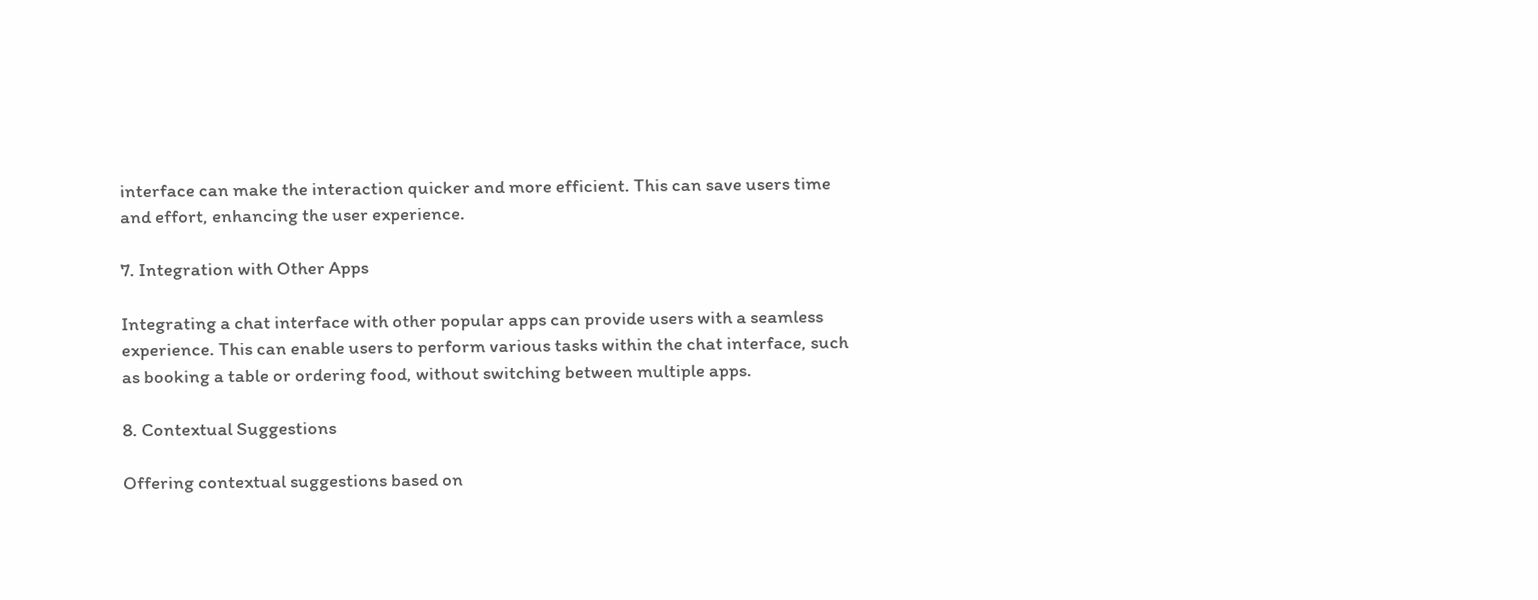interface can make the interaction quicker and more efficient. This can save users time and effort, enhancing the user experience.

7. Integration with Other Apps

Integrating a chat interface with other popular apps can provide users with a seamless experience. This can enable users to perform various tasks within the chat interface, such as booking a table or ordering food, without switching between multiple apps.

8. Contextual Suggestions

Offering contextual suggestions based on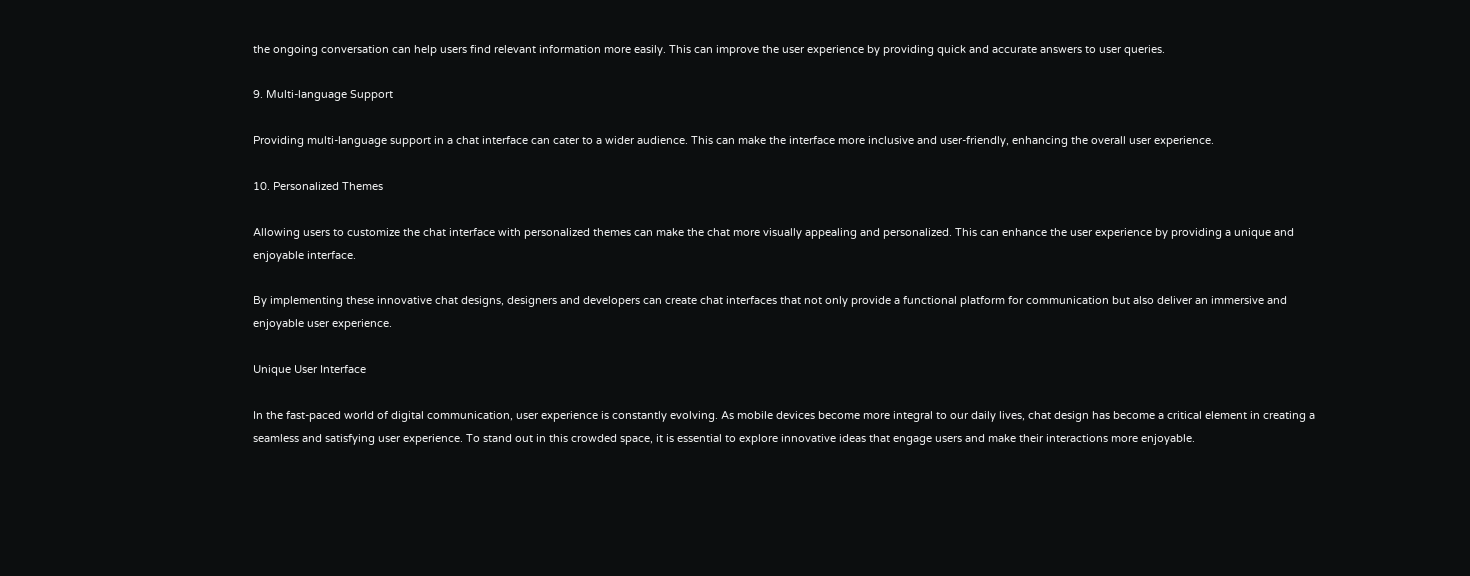the ongoing conversation can help users find relevant information more easily. This can improve the user experience by providing quick and accurate answers to user queries.

9. Multi-language Support

Providing multi-language support in a chat interface can cater to a wider audience. This can make the interface more inclusive and user-friendly, enhancing the overall user experience.

10. Personalized Themes

Allowing users to customize the chat interface with personalized themes can make the chat more visually appealing and personalized. This can enhance the user experience by providing a unique and enjoyable interface.

By implementing these innovative chat designs, designers and developers can create chat interfaces that not only provide a functional platform for communication but also deliver an immersive and enjoyable user experience.

Unique User Interface

In the fast-paced world of digital communication, user experience is constantly evolving. As mobile devices become more integral to our daily lives, chat design has become a critical element in creating a seamless and satisfying user experience. To stand out in this crowded space, it is essential to explore innovative ideas that engage users and make their interactions more enjoyable.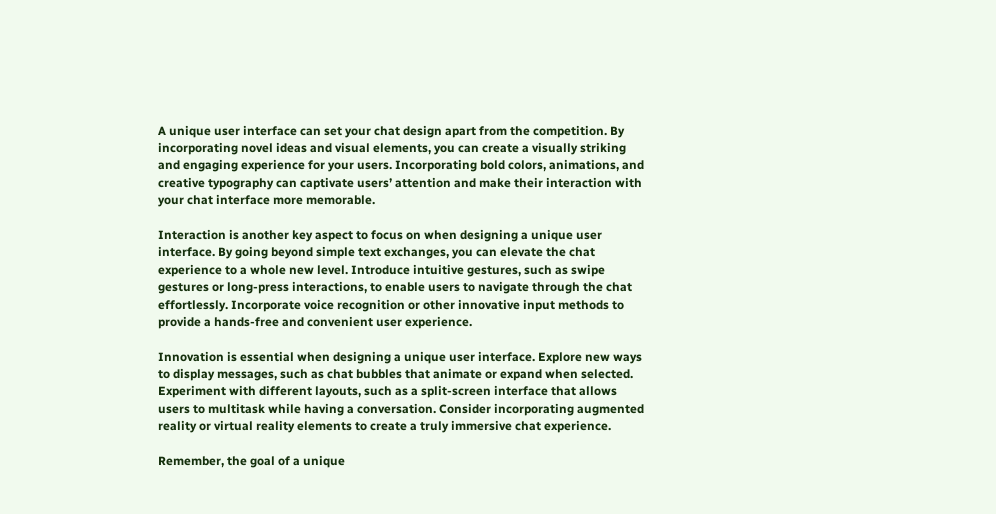A unique user interface can set your chat design apart from the competition. By incorporating novel ideas and visual elements, you can create a visually striking and engaging experience for your users. Incorporating bold colors, animations, and creative typography can captivate users’ attention and make their interaction with your chat interface more memorable.

Interaction is another key aspect to focus on when designing a unique user interface. By going beyond simple text exchanges, you can elevate the chat experience to a whole new level. Introduce intuitive gestures, such as swipe gestures or long-press interactions, to enable users to navigate through the chat effortlessly. Incorporate voice recognition or other innovative input methods to provide a hands-free and convenient user experience.

Innovation is essential when designing a unique user interface. Explore new ways to display messages, such as chat bubbles that animate or expand when selected. Experiment with different layouts, such as a split-screen interface that allows users to multitask while having a conversation. Consider incorporating augmented reality or virtual reality elements to create a truly immersive chat experience.

Remember, the goal of a unique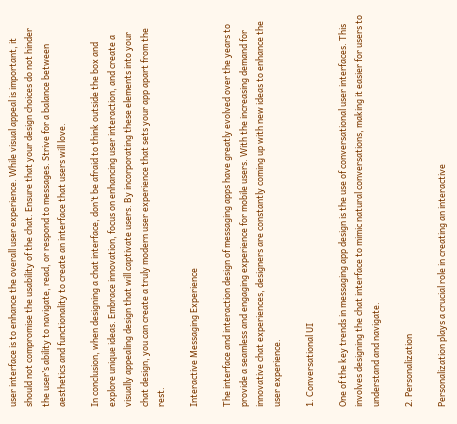user interface is to enhance the overall user experience. While visual appeal is important, it should not compromise the usability of the chat. Ensure that your design choices do not hinder the user’s ability to navigate, read, or respond to messages. Strive for a balance between aesthetics and functionality to create an interface that users will love.

In conclusion, when designing a chat interface, don’t be afraid to think outside the box and explore unique ideas. Embrace innovation, focus on enhancing user interaction, and create a visually appealing design that will captivate users. By incorporating these elements into your chat design, you can create a truly modern user experience that sets your app apart from the rest.

Interactive Messaging Experience

The interface and interaction design of messaging apps have greatly evolved over the years to provide a seamless and engaging experience for mobile users. With the increasing demand for innovative chat experiences, designers are constantly coming up with new ideas to enhance the user experience.

1. Conversational UI

One of the key trends in messaging app design is the use of conversational user interfaces. This involves designing the chat interface to mimic natural conversations, making it easier for users to understand and navigate.

2. Personalization

Personalization plays a crucial role in creating an interactive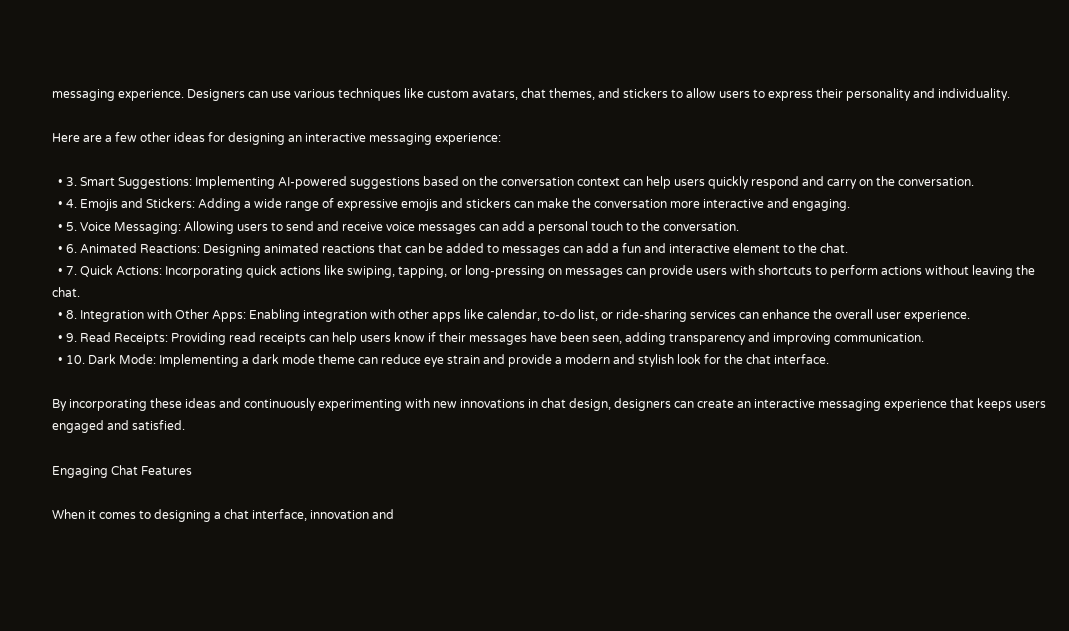messaging experience. Designers can use various techniques like custom avatars, chat themes, and stickers to allow users to express their personality and individuality.

Here are a few other ideas for designing an interactive messaging experience:

  • 3. Smart Suggestions: Implementing AI-powered suggestions based on the conversation context can help users quickly respond and carry on the conversation.
  • 4. Emojis and Stickers: Adding a wide range of expressive emojis and stickers can make the conversation more interactive and engaging.
  • 5. Voice Messaging: Allowing users to send and receive voice messages can add a personal touch to the conversation.
  • 6. Animated Reactions: Designing animated reactions that can be added to messages can add a fun and interactive element to the chat.
  • 7. Quick Actions: Incorporating quick actions like swiping, tapping, or long-pressing on messages can provide users with shortcuts to perform actions without leaving the chat.
  • 8. Integration with Other Apps: Enabling integration with other apps like calendar, to-do list, or ride-sharing services can enhance the overall user experience.
  • 9. Read Receipts: Providing read receipts can help users know if their messages have been seen, adding transparency and improving communication.
  • 10. Dark Mode: Implementing a dark mode theme can reduce eye strain and provide a modern and stylish look for the chat interface.

By incorporating these ideas and continuously experimenting with new innovations in chat design, designers can create an interactive messaging experience that keeps users engaged and satisfied.

Engaging Chat Features

When it comes to designing a chat interface, innovation and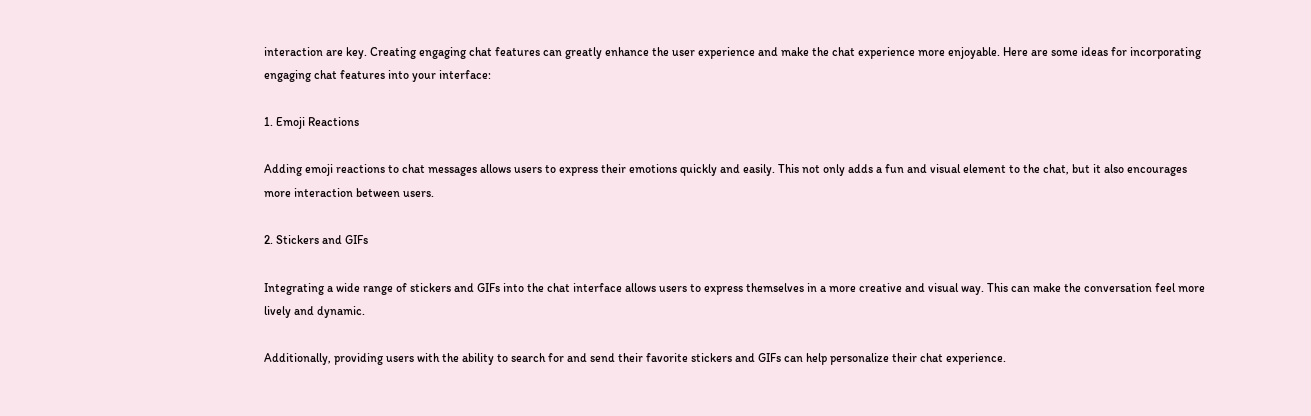interaction are key. Creating engaging chat features can greatly enhance the user experience and make the chat experience more enjoyable. Here are some ideas for incorporating engaging chat features into your interface:

1. Emoji Reactions

Adding emoji reactions to chat messages allows users to express their emotions quickly and easily. This not only adds a fun and visual element to the chat, but it also encourages more interaction between users.

2. Stickers and GIFs

Integrating a wide range of stickers and GIFs into the chat interface allows users to express themselves in a more creative and visual way. This can make the conversation feel more lively and dynamic.

Additionally, providing users with the ability to search for and send their favorite stickers and GIFs can help personalize their chat experience.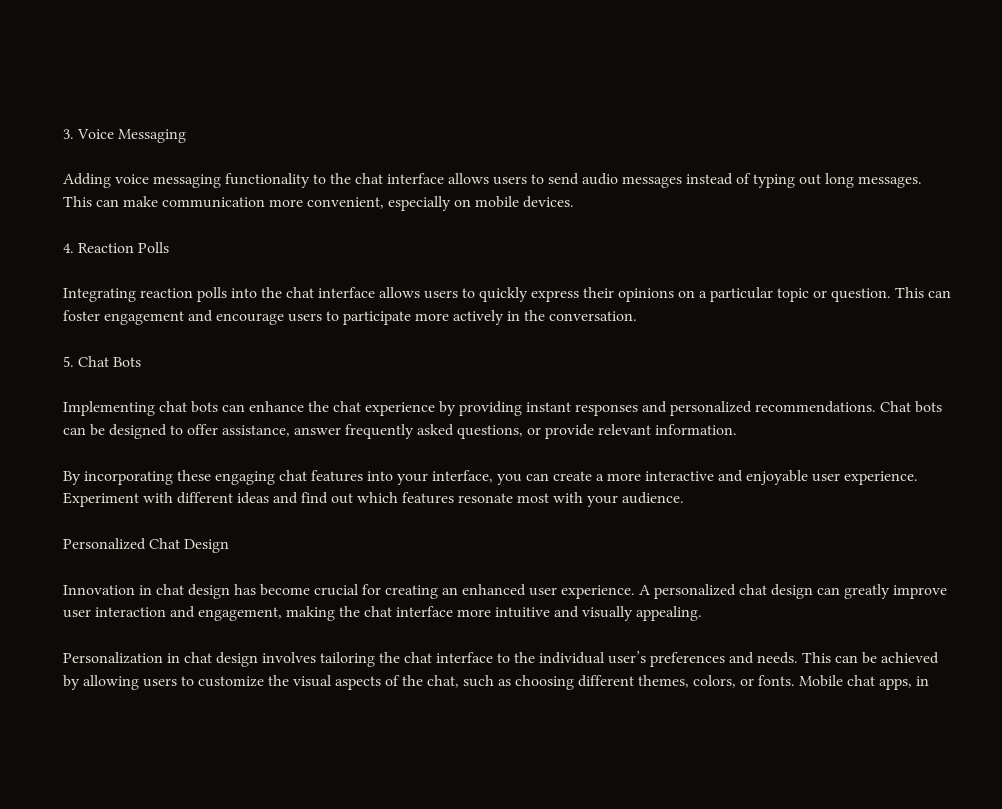3. Voice Messaging

Adding voice messaging functionality to the chat interface allows users to send audio messages instead of typing out long messages. This can make communication more convenient, especially on mobile devices.

4. Reaction Polls

Integrating reaction polls into the chat interface allows users to quickly express their opinions on a particular topic or question. This can foster engagement and encourage users to participate more actively in the conversation.

5. Chat Bots

Implementing chat bots can enhance the chat experience by providing instant responses and personalized recommendations. Chat bots can be designed to offer assistance, answer frequently asked questions, or provide relevant information.

By incorporating these engaging chat features into your interface, you can create a more interactive and enjoyable user experience. Experiment with different ideas and find out which features resonate most with your audience.

Personalized Chat Design

Innovation in chat design has become crucial for creating an enhanced user experience. A personalized chat design can greatly improve user interaction and engagement, making the chat interface more intuitive and visually appealing.

Personalization in chat design involves tailoring the chat interface to the individual user’s preferences and needs. This can be achieved by allowing users to customize the visual aspects of the chat, such as choosing different themes, colors, or fonts. Mobile chat apps, in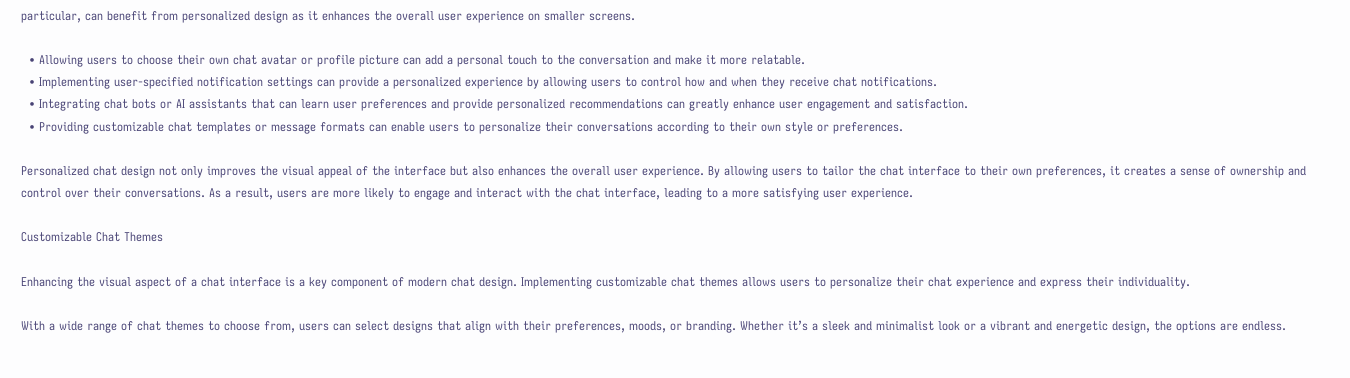particular, can benefit from personalized design as it enhances the overall user experience on smaller screens.

  • Allowing users to choose their own chat avatar or profile picture can add a personal touch to the conversation and make it more relatable.
  • Implementing user-specified notification settings can provide a personalized experience by allowing users to control how and when they receive chat notifications.
  • Integrating chat bots or AI assistants that can learn user preferences and provide personalized recommendations can greatly enhance user engagement and satisfaction.
  • Providing customizable chat templates or message formats can enable users to personalize their conversations according to their own style or preferences.

Personalized chat design not only improves the visual appeal of the interface but also enhances the overall user experience. By allowing users to tailor the chat interface to their own preferences, it creates a sense of ownership and control over their conversations. As a result, users are more likely to engage and interact with the chat interface, leading to a more satisfying user experience.

Customizable Chat Themes

Enhancing the visual aspect of a chat interface is a key component of modern chat design. Implementing customizable chat themes allows users to personalize their chat experience and express their individuality.

With a wide range of chat themes to choose from, users can select designs that align with their preferences, moods, or branding. Whether it’s a sleek and minimalist look or a vibrant and energetic design, the options are endless.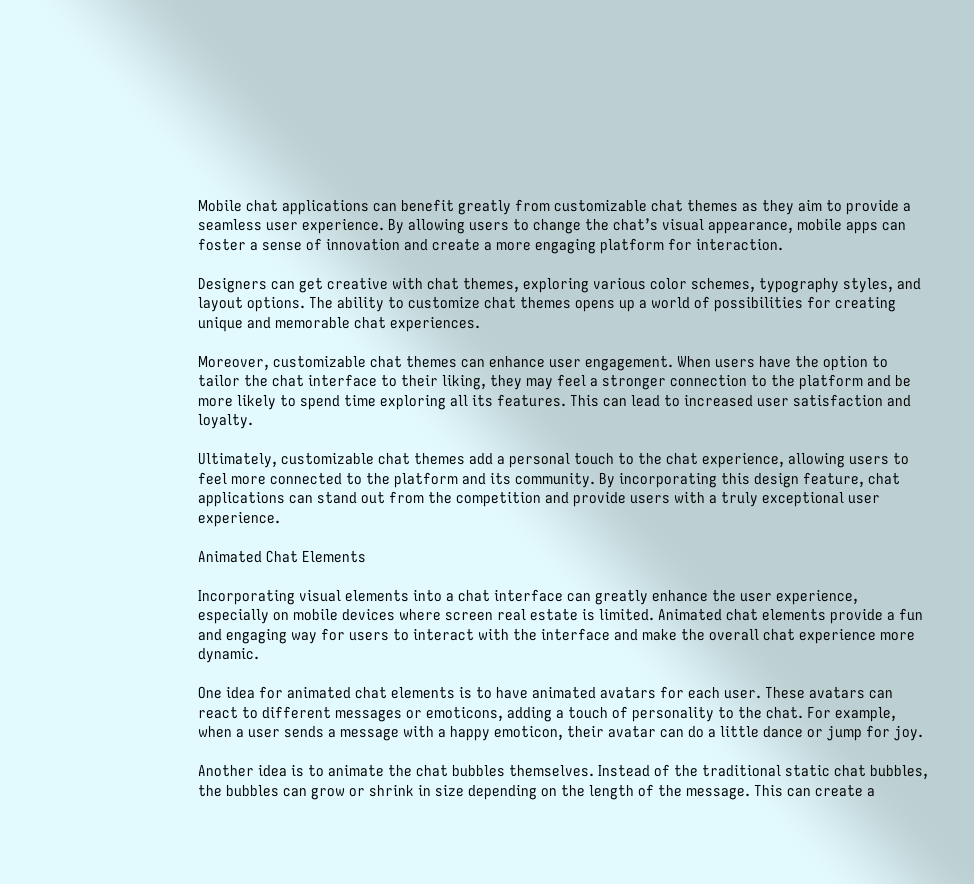Mobile chat applications can benefit greatly from customizable chat themes as they aim to provide a seamless user experience. By allowing users to change the chat’s visual appearance, mobile apps can foster a sense of innovation and create a more engaging platform for interaction.

Designers can get creative with chat themes, exploring various color schemes, typography styles, and layout options. The ability to customize chat themes opens up a world of possibilities for creating unique and memorable chat experiences.

Moreover, customizable chat themes can enhance user engagement. When users have the option to tailor the chat interface to their liking, they may feel a stronger connection to the platform and be more likely to spend time exploring all its features. This can lead to increased user satisfaction and loyalty.

Ultimately, customizable chat themes add a personal touch to the chat experience, allowing users to feel more connected to the platform and its community. By incorporating this design feature, chat applications can stand out from the competition and provide users with a truly exceptional user experience.

Animated Chat Elements

Incorporating visual elements into a chat interface can greatly enhance the user experience, especially on mobile devices where screen real estate is limited. Animated chat elements provide a fun and engaging way for users to interact with the interface and make the overall chat experience more dynamic.

One idea for animated chat elements is to have animated avatars for each user. These avatars can react to different messages or emoticons, adding a touch of personality to the chat. For example, when a user sends a message with a happy emoticon, their avatar can do a little dance or jump for joy.

Another idea is to animate the chat bubbles themselves. Instead of the traditional static chat bubbles, the bubbles can grow or shrink in size depending on the length of the message. This can create a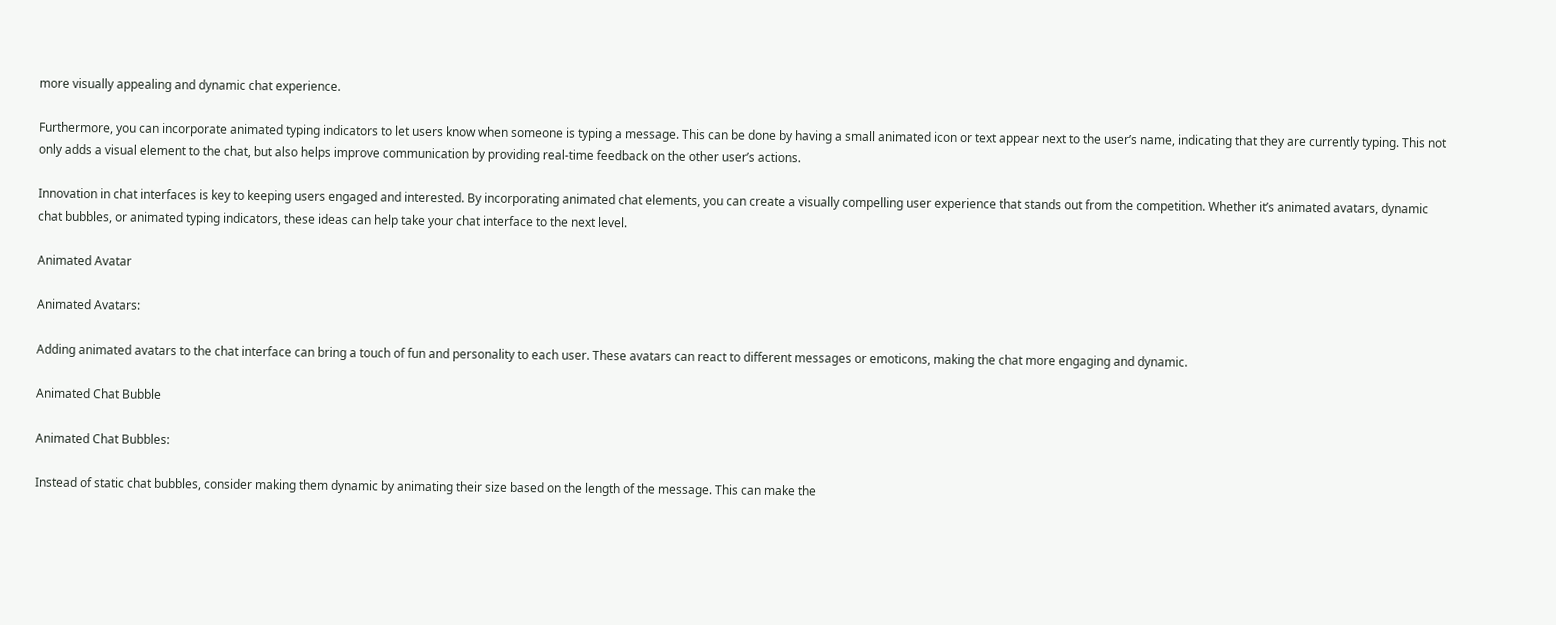more visually appealing and dynamic chat experience.

Furthermore, you can incorporate animated typing indicators to let users know when someone is typing a message. This can be done by having a small animated icon or text appear next to the user’s name, indicating that they are currently typing. This not only adds a visual element to the chat, but also helps improve communication by providing real-time feedback on the other user’s actions.

Innovation in chat interfaces is key to keeping users engaged and interested. By incorporating animated chat elements, you can create a visually compelling user experience that stands out from the competition. Whether it’s animated avatars, dynamic chat bubbles, or animated typing indicators, these ideas can help take your chat interface to the next level.

Animated Avatar

Animated Avatars:

Adding animated avatars to the chat interface can bring a touch of fun and personality to each user. These avatars can react to different messages or emoticons, making the chat more engaging and dynamic.

Animated Chat Bubble

Animated Chat Bubbles:

Instead of static chat bubbles, consider making them dynamic by animating their size based on the length of the message. This can make the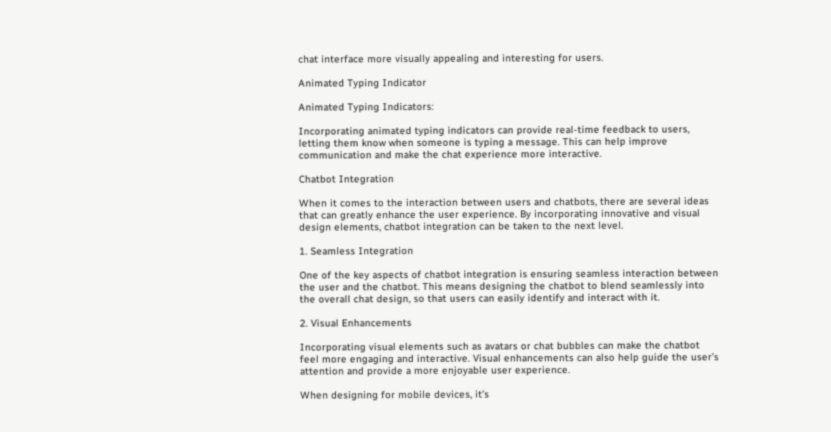chat interface more visually appealing and interesting for users.

Animated Typing Indicator

Animated Typing Indicators:

Incorporating animated typing indicators can provide real-time feedback to users, letting them know when someone is typing a message. This can help improve communication and make the chat experience more interactive.

Chatbot Integration

When it comes to the interaction between users and chatbots, there are several ideas that can greatly enhance the user experience. By incorporating innovative and visual design elements, chatbot integration can be taken to the next level.

1. Seamless Integration

One of the key aspects of chatbot integration is ensuring seamless interaction between the user and the chatbot. This means designing the chatbot to blend seamlessly into the overall chat design, so that users can easily identify and interact with it.

2. Visual Enhancements

Incorporating visual elements such as avatars or chat bubbles can make the chatbot feel more engaging and interactive. Visual enhancements can also help guide the user’s attention and provide a more enjoyable user experience.

When designing for mobile devices, it’s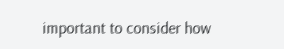important to consider how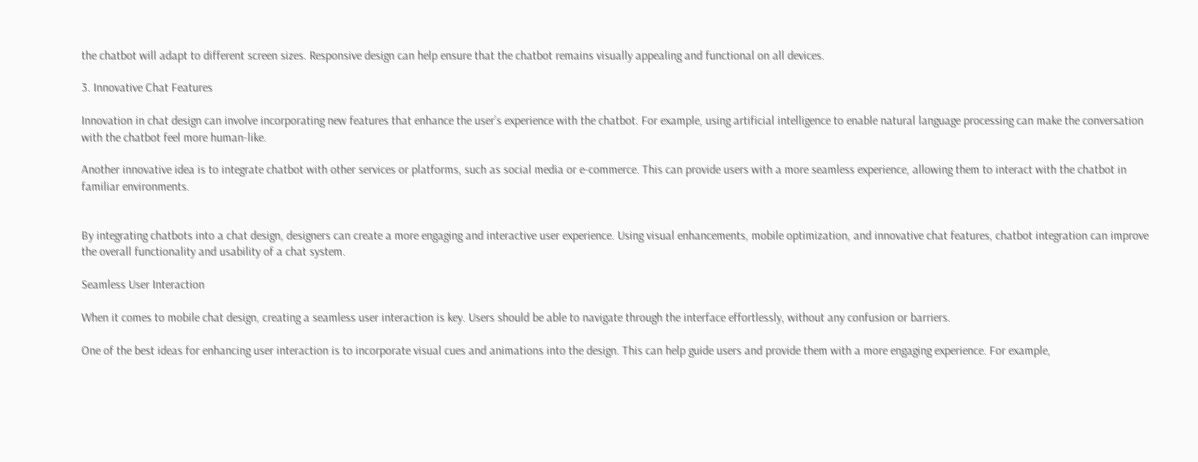the chatbot will adapt to different screen sizes. Responsive design can help ensure that the chatbot remains visually appealing and functional on all devices.

3. Innovative Chat Features

Innovation in chat design can involve incorporating new features that enhance the user’s experience with the chatbot. For example, using artificial intelligence to enable natural language processing can make the conversation with the chatbot feel more human-like.

Another innovative idea is to integrate chatbot with other services or platforms, such as social media or e-commerce. This can provide users with a more seamless experience, allowing them to interact with the chatbot in familiar environments.


By integrating chatbots into a chat design, designers can create a more engaging and interactive user experience. Using visual enhancements, mobile optimization, and innovative chat features, chatbot integration can improve the overall functionality and usability of a chat system.

Seamless User Interaction

When it comes to mobile chat design, creating a seamless user interaction is key. Users should be able to navigate through the interface effortlessly, without any confusion or barriers.

One of the best ideas for enhancing user interaction is to incorporate visual cues and animations into the design. This can help guide users and provide them with a more engaging experience. For example,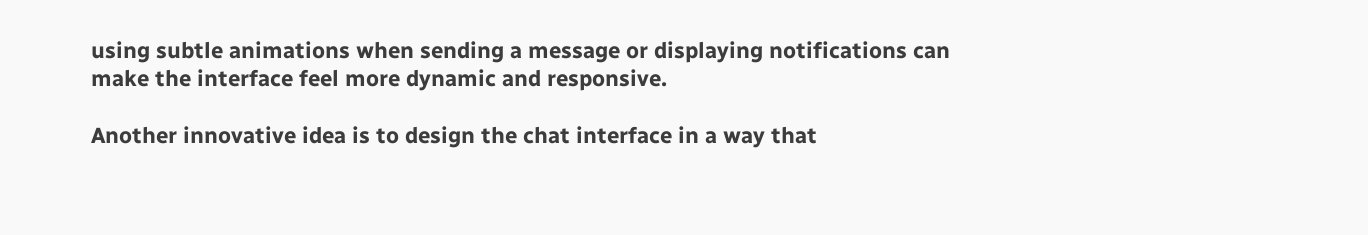using subtle animations when sending a message or displaying notifications can make the interface feel more dynamic and responsive.

Another innovative idea is to design the chat interface in a way that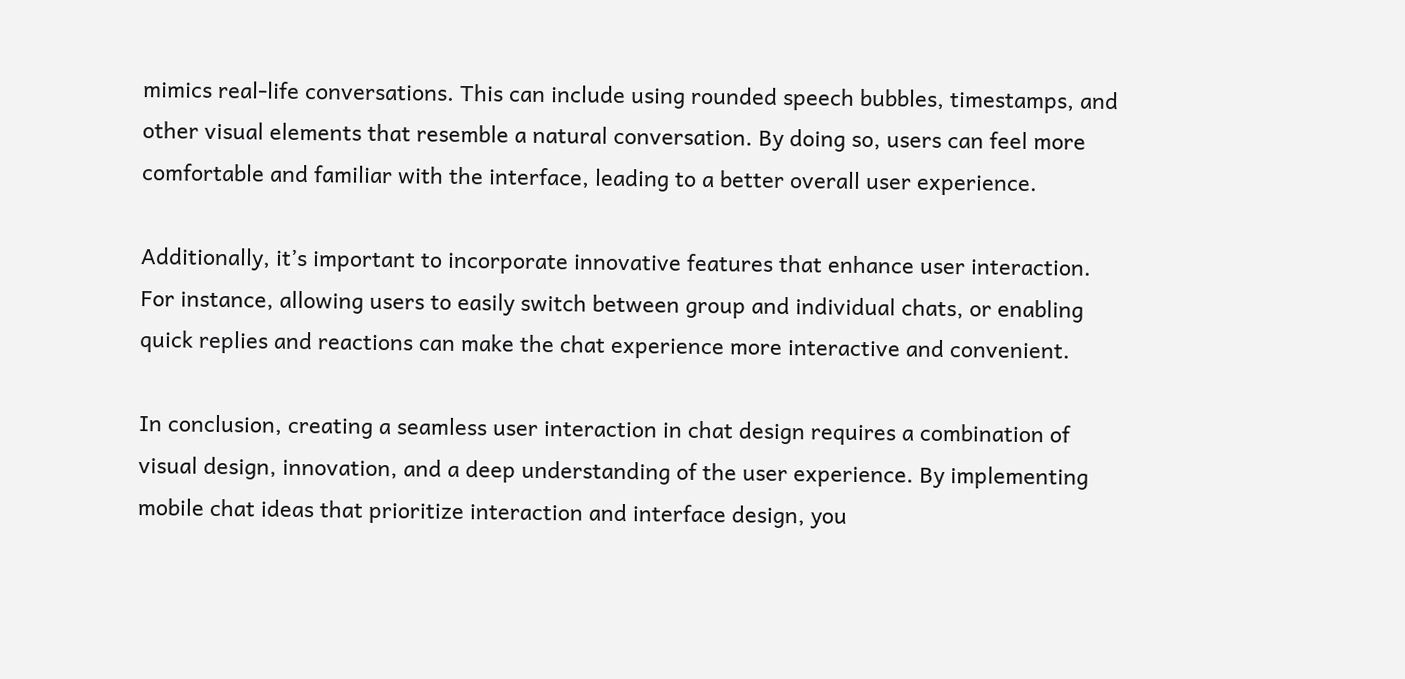mimics real-life conversations. This can include using rounded speech bubbles, timestamps, and other visual elements that resemble a natural conversation. By doing so, users can feel more comfortable and familiar with the interface, leading to a better overall user experience.

Additionally, it’s important to incorporate innovative features that enhance user interaction. For instance, allowing users to easily switch between group and individual chats, or enabling quick replies and reactions can make the chat experience more interactive and convenient.

In conclusion, creating a seamless user interaction in chat design requires a combination of visual design, innovation, and a deep understanding of the user experience. By implementing mobile chat ideas that prioritize interaction and interface design, you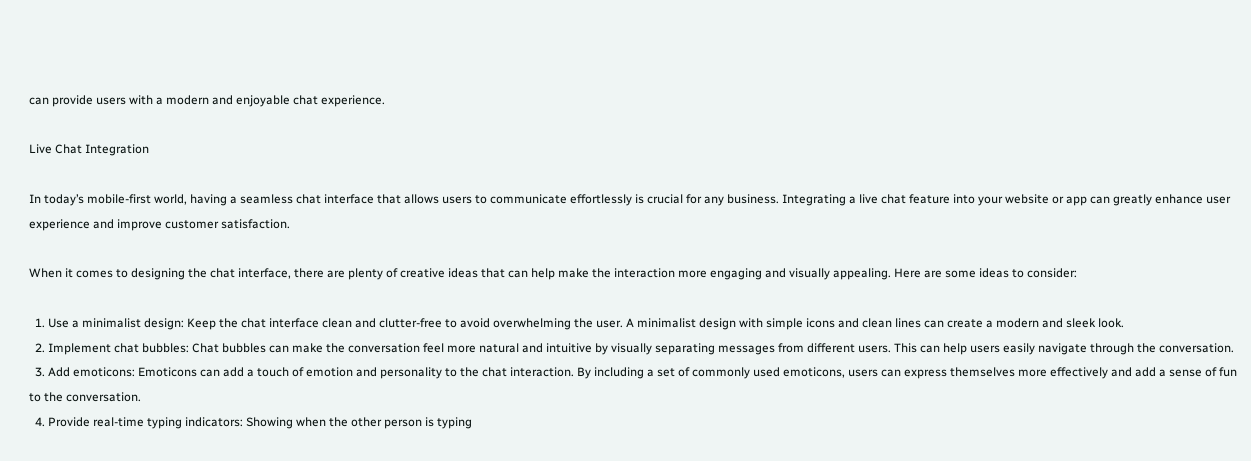can provide users with a modern and enjoyable chat experience.

Live Chat Integration

In today’s mobile-first world, having a seamless chat interface that allows users to communicate effortlessly is crucial for any business. Integrating a live chat feature into your website or app can greatly enhance user experience and improve customer satisfaction.

When it comes to designing the chat interface, there are plenty of creative ideas that can help make the interaction more engaging and visually appealing. Here are some ideas to consider:

  1. Use a minimalist design: Keep the chat interface clean and clutter-free to avoid overwhelming the user. A minimalist design with simple icons and clean lines can create a modern and sleek look.
  2. Implement chat bubbles: Chat bubbles can make the conversation feel more natural and intuitive by visually separating messages from different users. This can help users easily navigate through the conversation.
  3. Add emoticons: Emoticons can add a touch of emotion and personality to the chat interaction. By including a set of commonly used emoticons, users can express themselves more effectively and add a sense of fun to the conversation.
  4. Provide real-time typing indicators: Showing when the other person is typing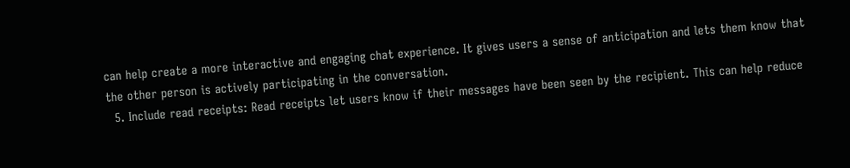can help create a more interactive and engaging chat experience. It gives users a sense of anticipation and lets them know that the other person is actively participating in the conversation.
  5. Include read receipts: Read receipts let users know if their messages have been seen by the recipient. This can help reduce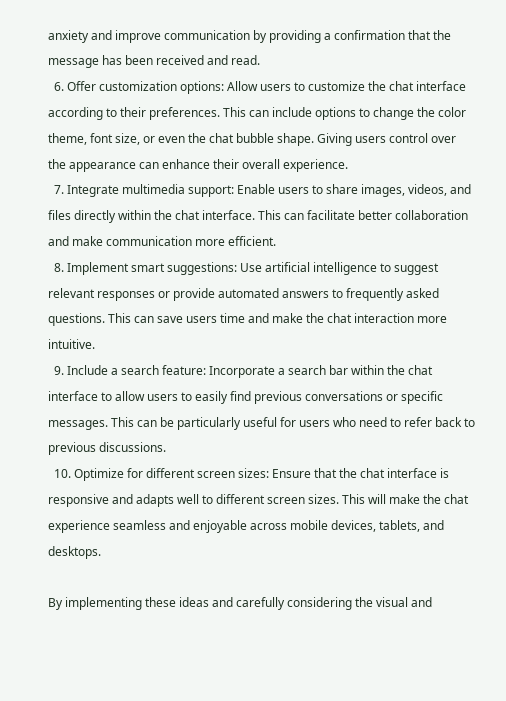anxiety and improve communication by providing a confirmation that the message has been received and read.
  6. Offer customization options: Allow users to customize the chat interface according to their preferences. This can include options to change the color theme, font size, or even the chat bubble shape. Giving users control over the appearance can enhance their overall experience.
  7. Integrate multimedia support: Enable users to share images, videos, and files directly within the chat interface. This can facilitate better collaboration and make communication more efficient.
  8. Implement smart suggestions: Use artificial intelligence to suggest relevant responses or provide automated answers to frequently asked questions. This can save users time and make the chat interaction more intuitive.
  9. Include a search feature: Incorporate a search bar within the chat interface to allow users to easily find previous conversations or specific messages. This can be particularly useful for users who need to refer back to previous discussions.
  10. Optimize for different screen sizes: Ensure that the chat interface is responsive and adapts well to different screen sizes. This will make the chat experience seamless and enjoyable across mobile devices, tablets, and desktops.

By implementing these ideas and carefully considering the visual and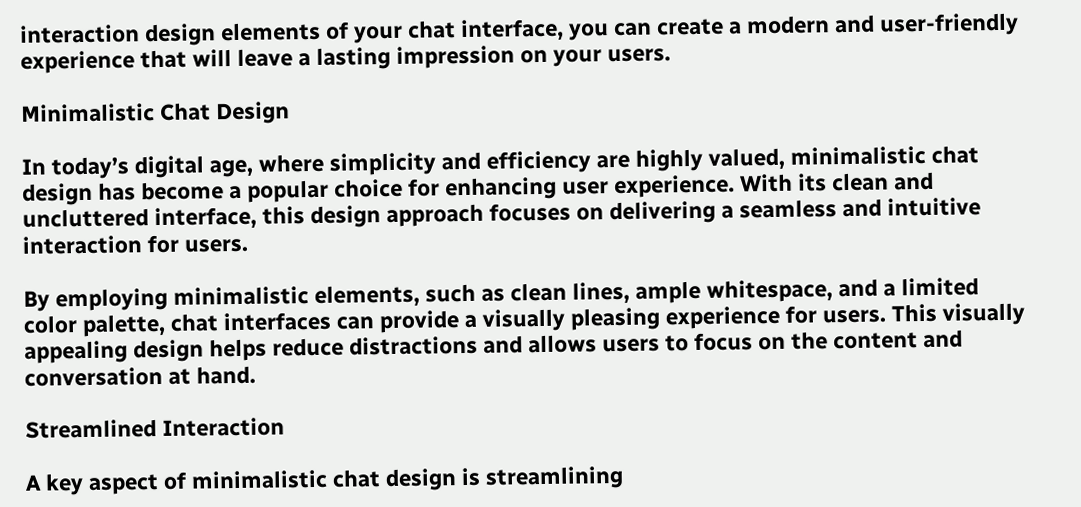interaction design elements of your chat interface, you can create a modern and user-friendly experience that will leave a lasting impression on your users.

Minimalistic Chat Design

In today’s digital age, where simplicity and efficiency are highly valued, minimalistic chat design has become a popular choice for enhancing user experience. With its clean and uncluttered interface, this design approach focuses on delivering a seamless and intuitive interaction for users.

By employing minimalistic elements, such as clean lines, ample whitespace, and a limited color palette, chat interfaces can provide a visually pleasing experience for users. This visually appealing design helps reduce distractions and allows users to focus on the content and conversation at hand.

Streamlined Interaction

A key aspect of minimalistic chat design is streamlining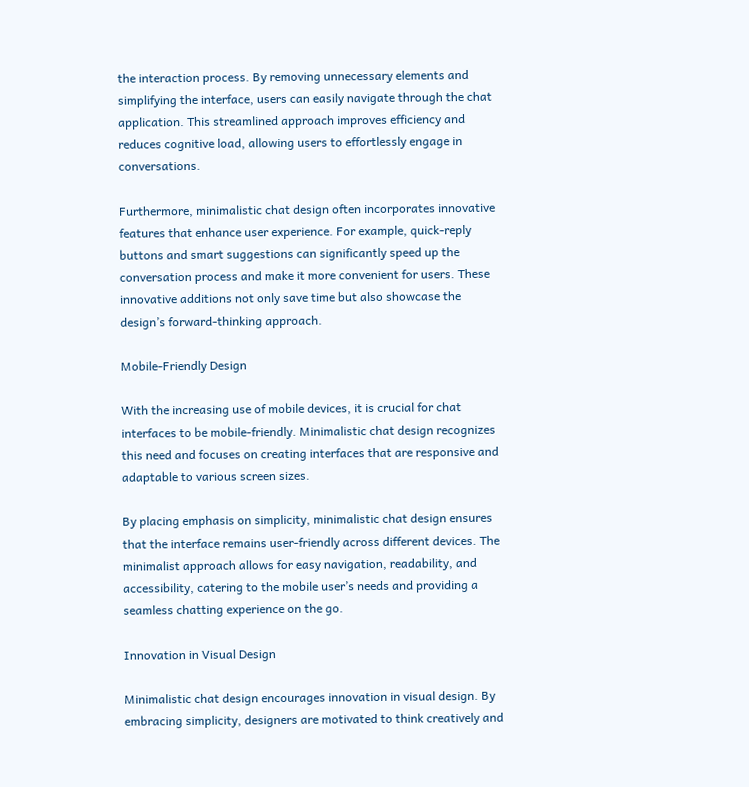the interaction process. By removing unnecessary elements and simplifying the interface, users can easily navigate through the chat application. This streamlined approach improves efficiency and reduces cognitive load, allowing users to effortlessly engage in conversations.

Furthermore, minimalistic chat design often incorporates innovative features that enhance user experience. For example, quick-reply buttons and smart suggestions can significantly speed up the conversation process and make it more convenient for users. These innovative additions not only save time but also showcase the design’s forward-thinking approach.

Mobile-Friendly Design

With the increasing use of mobile devices, it is crucial for chat interfaces to be mobile-friendly. Minimalistic chat design recognizes this need and focuses on creating interfaces that are responsive and adaptable to various screen sizes.

By placing emphasis on simplicity, minimalistic chat design ensures that the interface remains user-friendly across different devices. The minimalist approach allows for easy navigation, readability, and accessibility, catering to the mobile user’s needs and providing a seamless chatting experience on the go.

Innovation in Visual Design

Minimalistic chat design encourages innovation in visual design. By embracing simplicity, designers are motivated to think creatively and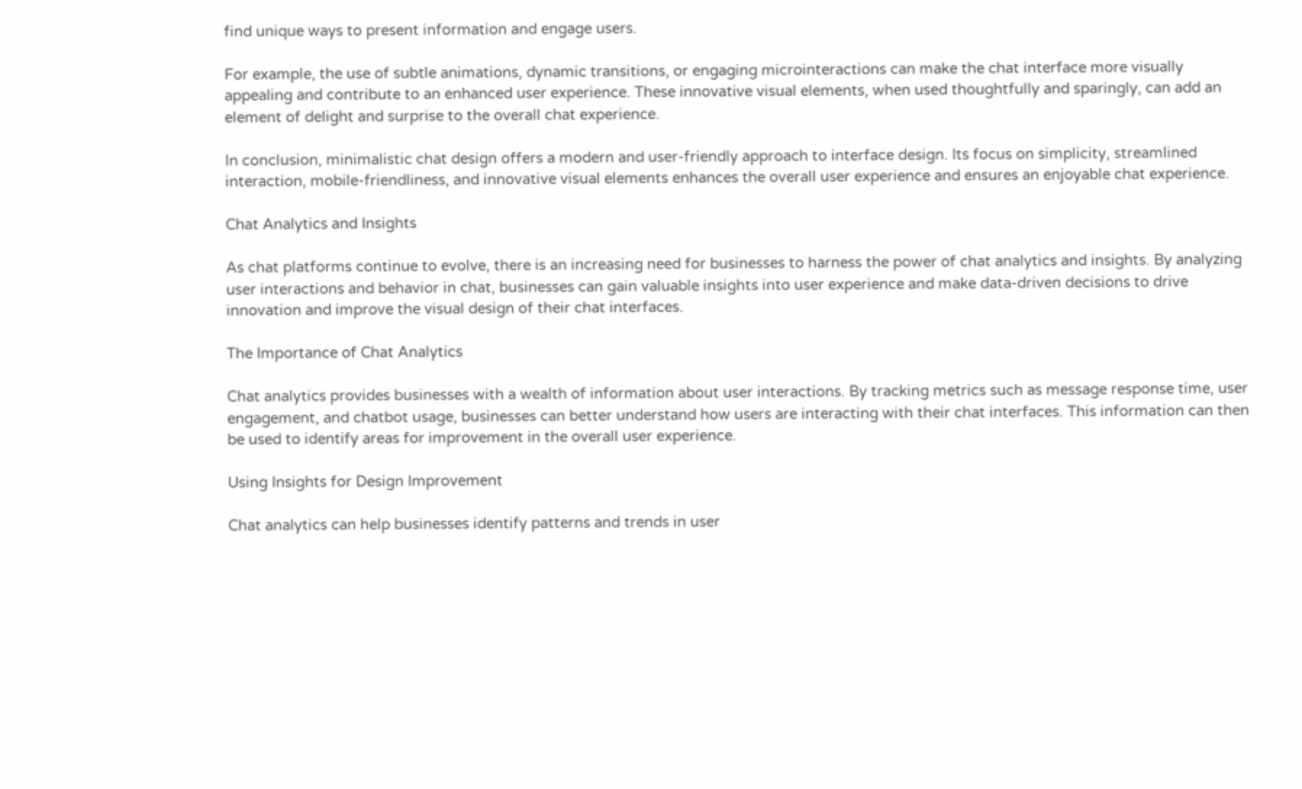find unique ways to present information and engage users.

For example, the use of subtle animations, dynamic transitions, or engaging microinteractions can make the chat interface more visually appealing and contribute to an enhanced user experience. These innovative visual elements, when used thoughtfully and sparingly, can add an element of delight and surprise to the overall chat experience.

In conclusion, minimalistic chat design offers a modern and user-friendly approach to interface design. Its focus on simplicity, streamlined interaction, mobile-friendliness, and innovative visual elements enhances the overall user experience and ensures an enjoyable chat experience.

Chat Analytics and Insights

As chat platforms continue to evolve, there is an increasing need for businesses to harness the power of chat analytics and insights. By analyzing user interactions and behavior in chat, businesses can gain valuable insights into user experience and make data-driven decisions to drive innovation and improve the visual design of their chat interfaces.

The Importance of Chat Analytics

Chat analytics provides businesses with a wealth of information about user interactions. By tracking metrics such as message response time, user engagement, and chatbot usage, businesses can better understand how users are interacting with their chat interfaces. This information can then be used to identify areas for improvement in the overall user experience.

Using Insights for Design Improvement

Chat analytics can help businesses identify patterns and trends in user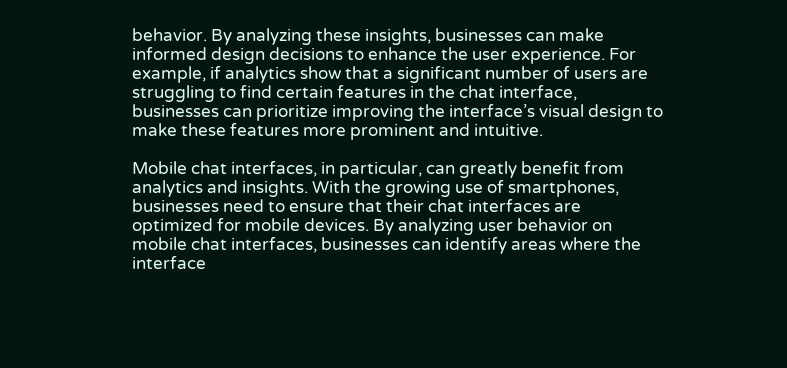behavior. By analyzing these insights, businesses can make informed design decisions to enhance the user experience. For example, if analytics show that a significant number of users are struggling to find certain features in the chat interface, businesses can prioritize improving the interface’s visual design to make these features more prominent and intuitive.

Mobile chat interfaces, in particular, can greatly benefit from analytics and insights. With the growing use of smartphones, businesses need to ensure that their chat interfaces are optimized for mobile devices. By analyzing user behavior on mobile chat interfaces, businesses can identify areas where the interface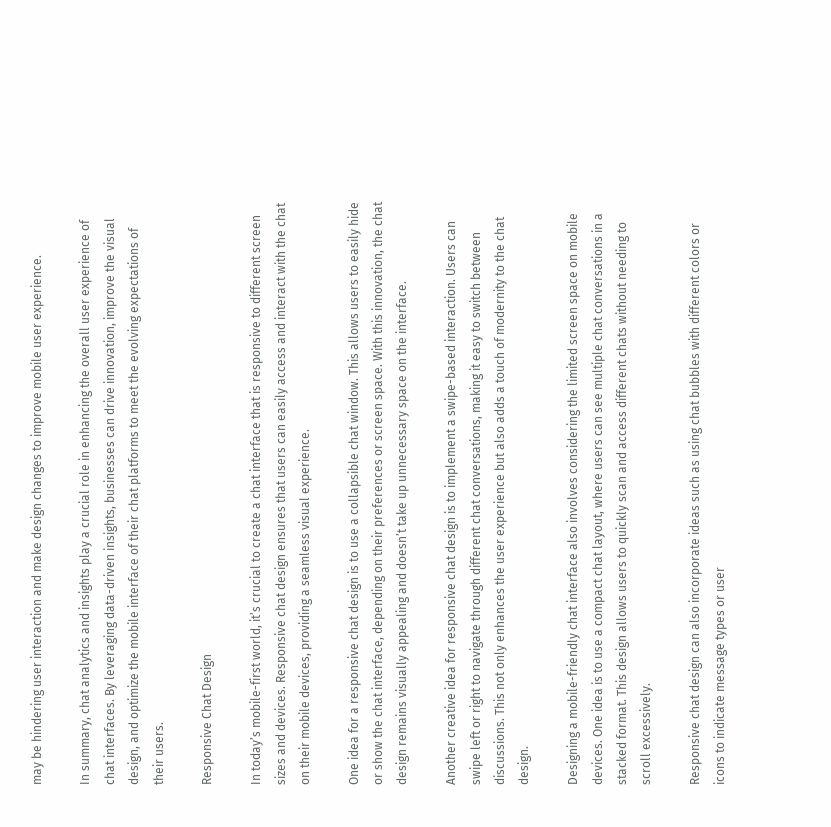may be hindering user interaction and make design changes to improve mobile user experience.

In summary, chat analytics and insights play a crucial role in enhancing the overall user experience of chat interfaces. By leveraging data-driven insights, businesses can drive innovation, improve the visual design, and optimize the mobile interface of their chat platforms to meet the evolving expectations of their users.

Responsive Chat Design

In today’s mobile-first world, it’s crucial to create a chat interface that is responsive to different screen sizes and devices. Responsive chat design ensures that users can easily access and interact with the chat on their mobile devices, providing a seamless visual experience.

One idea for a responsive chat design is to use a collapsible chat window. This allows users to easily hide or show the chat interface, depending on their preferences or screen space. With this innovation, the chat design remains visually appealing and doesn’t take up unnecessary space on the interface.

Another creative idea for responsive chat design is to implement a swipe-based interaction. Users can swipe left or right to navigate through different chat conversations, making it easy to switch between discussions. This not only enhances the user experience but also adds a touch of modernity to the chat design.

Designing a mobile-friendly chat interface also involves considering the limited screen space on mobile devices. One idea is to use a compact chat layout, where users can see multiple chat conversations in a stacked format. This design allows users to quickly scan and access different chats without needing to scroll excessively.

Responsive chat design can also incorporate ideas such as using chat bubbles with different colors or icons to indicate message types or user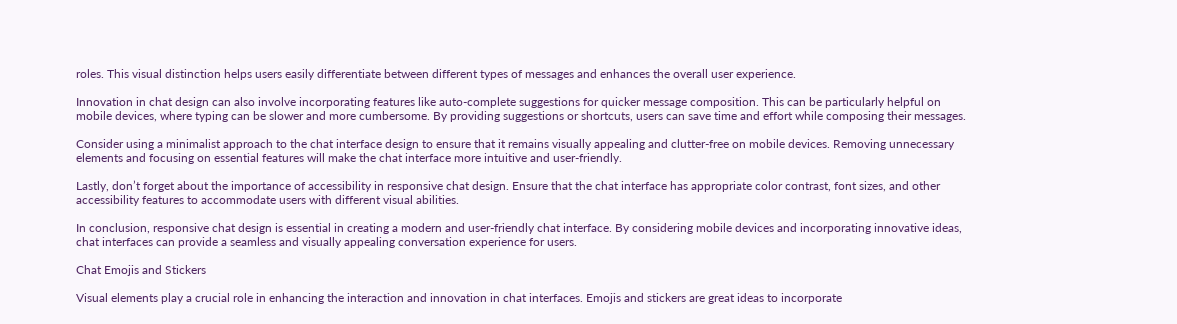roles. This visual distinction helps users easily differentiate between different types of messages and enhances the overall user experience.

Innovation in chat design can also involve incorporating features like auto-complete suggestions for quicker message composition. This can be particularly helpful on mobile devices, where typing can be slower and more cumbersome. By providing suggestions or shortcuts, users can save time and effort while composing their messages.

Consider using a minimalist approach to the chat interface design to ensure that it remains visually appealing and clutter-free on mobile devices. Removing unnecessary elements and focusing on essential features will make the chat interface more intuitive and user-friendly.

Lastly, don’t forget about the importance of accessibility in responsive chat design. Ensure that the chat interface has appropriate color contrast, font sizes, and other accessibility features to accommodate users with different visual abilities.

In conclusion, responsive chat design is essential in creating a modern and user-friendly chat interface. By considering mobile devices and incorporating innovative ideas, chat interfaces can provide a seamless and visually appealing conversation experience for users.

Chat Emojis and Stickers

Visual elements play a crucial role in enhancing the interaction and innovation in chat interfaces. Emojis and stickers are great ideas to incorporate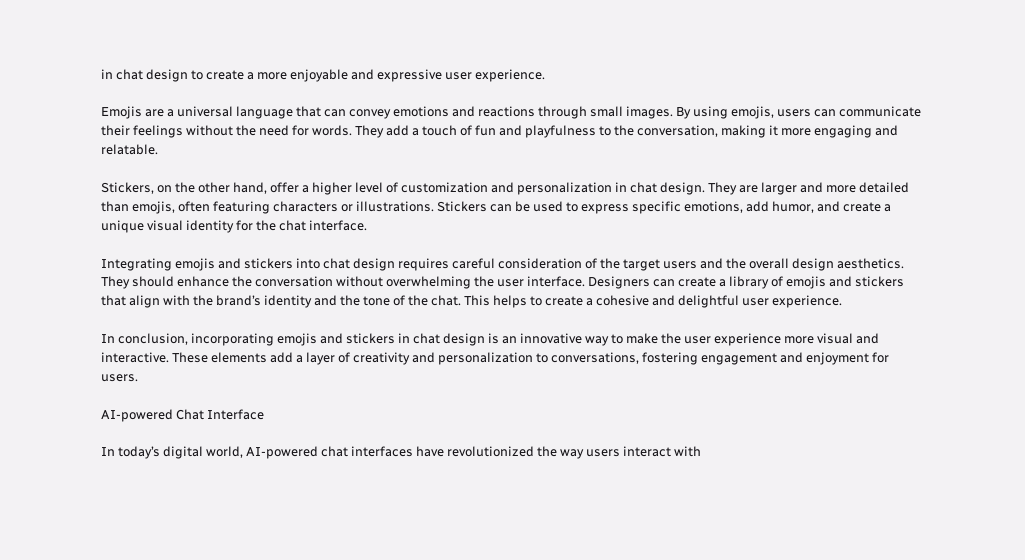in chat design to create a more enjoyable and expressive user experience.

Emojis are a universal language that can convey emotions and reactions through small images. By using emojis, users can communicate their feelings without the need for words. They add a touch of fun and playfulness to the conversation, making it more engaging and relatable.

Stickers, on the other hand, offer a higher level of customization and personalization in chat design. They are larger and more detailed than emojis, often featuring characters or illustrations. Stickers can be used to express specific emotions, add humor, and create a unique visual identity for the chat interface.

Integrating emojis and stickers into chat design requires careful consideration of the target users and the overall design aesthetics. They should enhance the conversation without overwhelming the user interface. Designers can create a library of emojis and stickers that align with the brand’s identity and the tone of the chat. This helps to create a cohesive and delightful user experience.

In conclusion, incorporating emojis and stickers in chat design is an innovative way to make the user experience more visual and interactive. These elements add a layer of creativity and personalization to conversations, fostering engagement and enjoyment for users.

AI-powered Chat Interface

In today’s digital world, AI-powered chat interfaces have revolutionized the way users interact with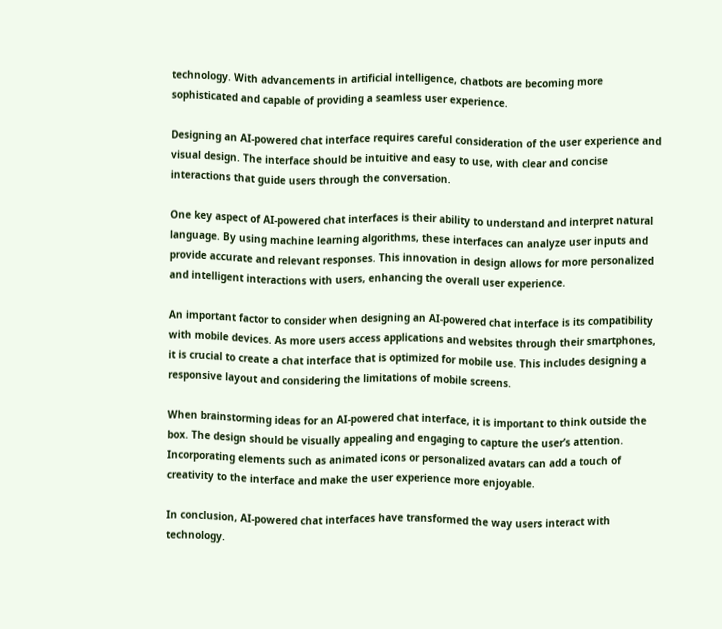technology. With advancements in artificial intelligence, chatbots are becoming more sophisticated and capable of providing a seamless user experience.

Designing an AI-powered chat interface requires careful consideration of the user experience and visual design. The interface should be intuitive and easy to use, with clear and concise interactions that guide users through the conversation.

One key aspect of AI-powered chat interfaces is their ability to understand and interpret natural language. By using machine learning algorithms, these interfaces can analyze user inputs and provide accurate and relevant responses. This innovation in design allows for more personalized and intelligent interactions with users, enhancing the overall user experience.

An important factor to consider when designing an AI-powered chat interface is its compatibility with mobile devices. As more users access applications and websites through their smartphones, it is crucial to create a chat interface that is optimized for mobile use. This includes designing a responsive layout and considering the limitations of mobile screens.

When brainstorming ideas for an AI-powered chat interface, it is important to think outside the box. The design should be visually appealing and engaging to capture the user’s attention. Incorporating elements such as animated icons or personalized avatars can add a touch of creativity to the interface and make the user experience more enjoyable.

In conclusion, AI-powered chat interfaces have transformed the way users interact with technology.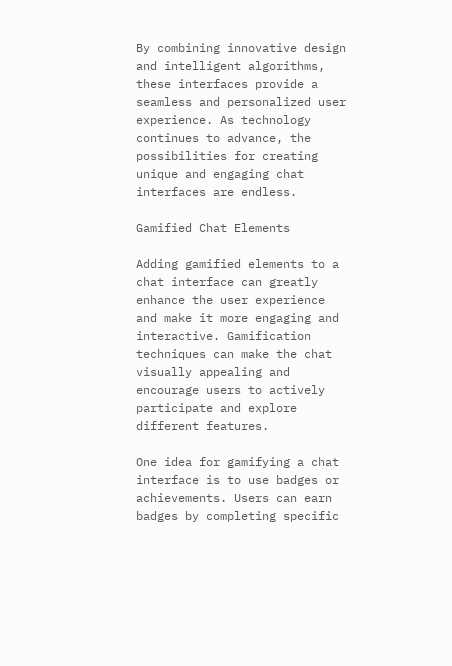By combining innovative design and intelligent algorithms, these interfaces provide a seamless and personalized user experience. As technology continues to advance, the possibilities for creating unique and engaging chat interfaces are endless.

Gamified Chat Elements

Adding gamified elements to a chat interface can greatly enhance the user experience and make it more engaging and interactive. Gamification techniques can make the chat visually appealing and encourage users to actively participate and explore different features.

One idea for gamifying a chat interface is to use badges or achievements. Users can earn badges by completing specific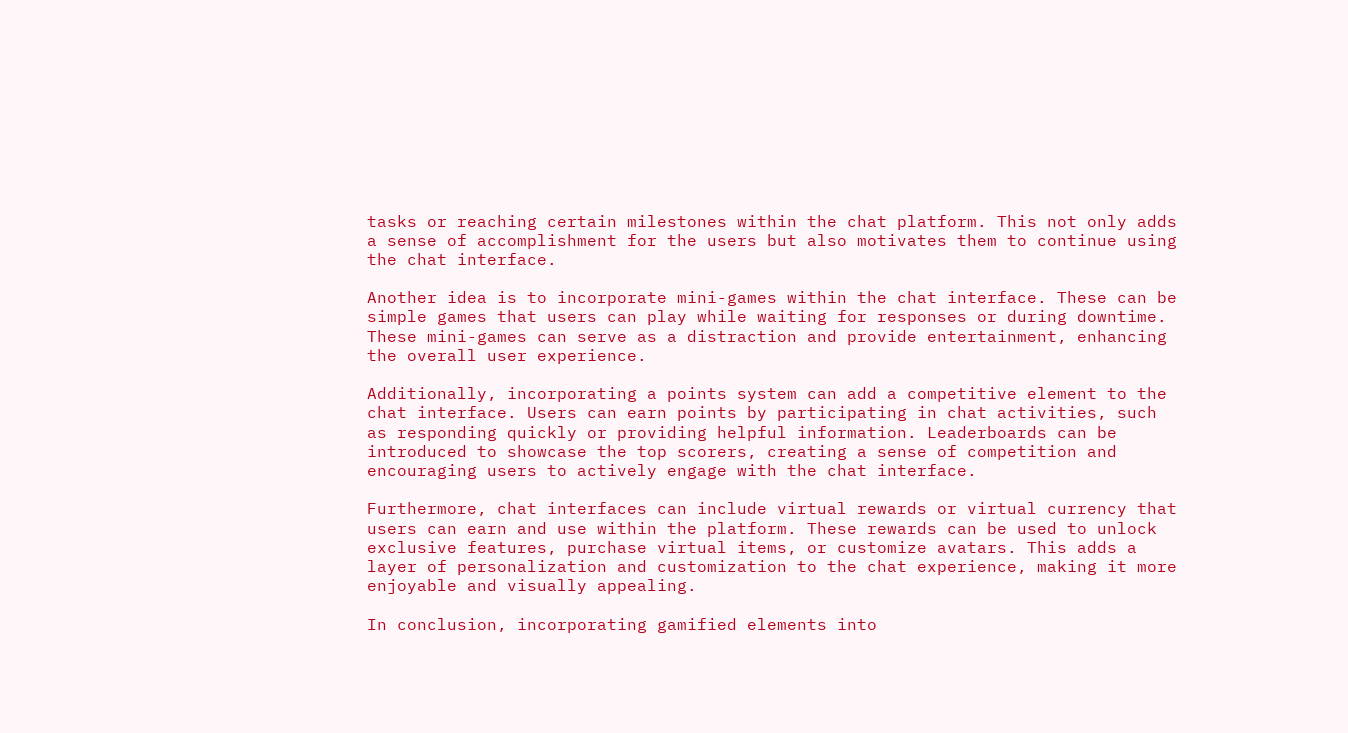tasks or reaching certain milestones within the chat platform. This not only adds a sense of accomplishment for the users but also motivates them to continue using the chat interface.

Another idea is to incorporate mini-games within the chat interface. These can be simple games that users can play while waiting for responses or during downtime. These mini-games can serve as a distraction and provide entertainment, enhancing the overall user experience.

Additionally, incorporating a points system can add a competitive element to the chat interface. Users can earn points by participating in chat activities, such as responding quickly or providing helpful information. Leaderboards can be introduced to showcase the top scorers, creating a sense of competition and encouraging users to actively engage with the chat interface.

Furthermore, chat interfaces can include virtual rewards or virtual currency that users can earn and use within the platform. These rewards can be used to unlock exclusive features, purchase virtual items, or customize avatars. This adds a layer of personalization and customization to the chat experience, making it more enjoyable and visually appealing.

In conclusion, incorporating gamified elements into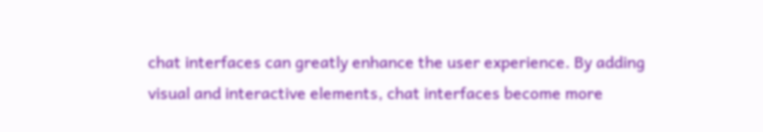chat interfaces can greatly enhance the user experience. By adding visual and interactive elements, chat interfaces become more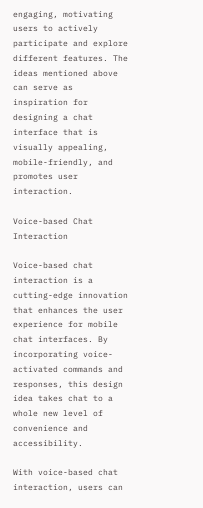engaging, motivating users to actively participate and explore different features. The ideas mentioned above can serve as inspiration for designing a chat interface that is visually appealing, mobile-friendly, and promotes user interaction.

Voice-based Chat Interaction

Voice-based chat interaction is a cutting-edge innovation that enhances the user experience for mobile chat interfaces. By incorporating voice-activated commands and responses, this design idea takes chat to a whole new level of convenience and accessibility.

With voice-based chat interaction, users can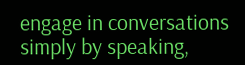engage in conversations simply by speaking,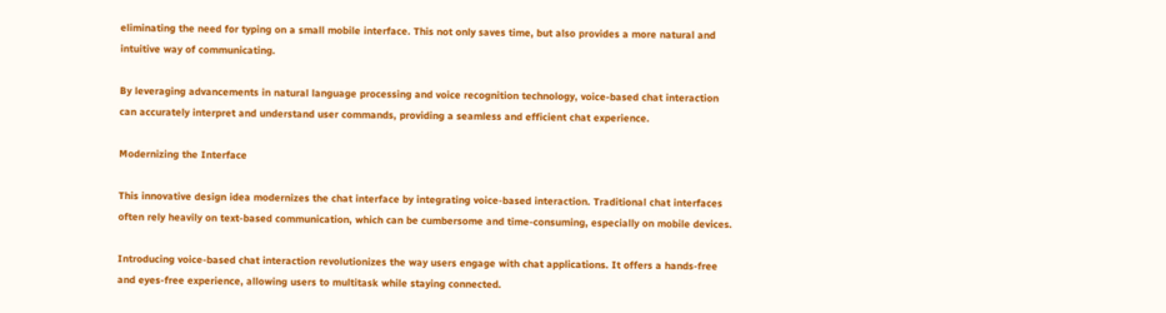eliminating the need for typing on a small mobile interface. This not only saves time, but also provides a more natural and intuitive way of communicating.

By leveraging advancements in natural language processing and voice recognition technology, voice-based chat interaction can accurately interpret and understand user commands, providing a seamless and efficient chat experience.

Modernizing the Interface

This innovative design idea modernizes the chat interface by integrating voice-based interaction. Traditional chat interfaces often rely heavily on text-based communication, which can be cumbersome and time-consuming, especially on mobile devices.

Introducing voice-based chat interaction revolutionizes the way users engage with chat applications. It offers a hands-free and eyes-free experience, allowing users to multitask while staying connected.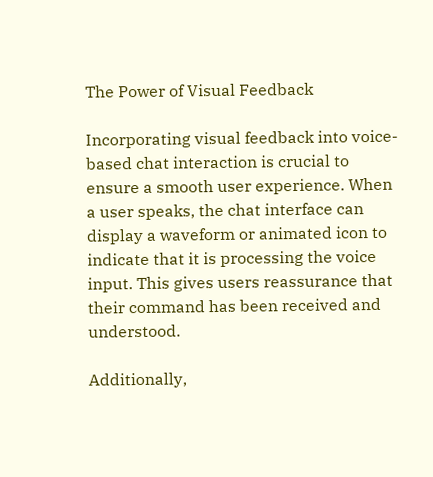The Power of Visual Feedback

Incorporating visual feedback into voice-based chat interaction is crucial to ensure a smooth user experience. When a user speaks, the chat interface can display a waveform or animated icon to indicate that it is processing the voice input. This gives users reassurance that their command has been received and understood.

Additionally,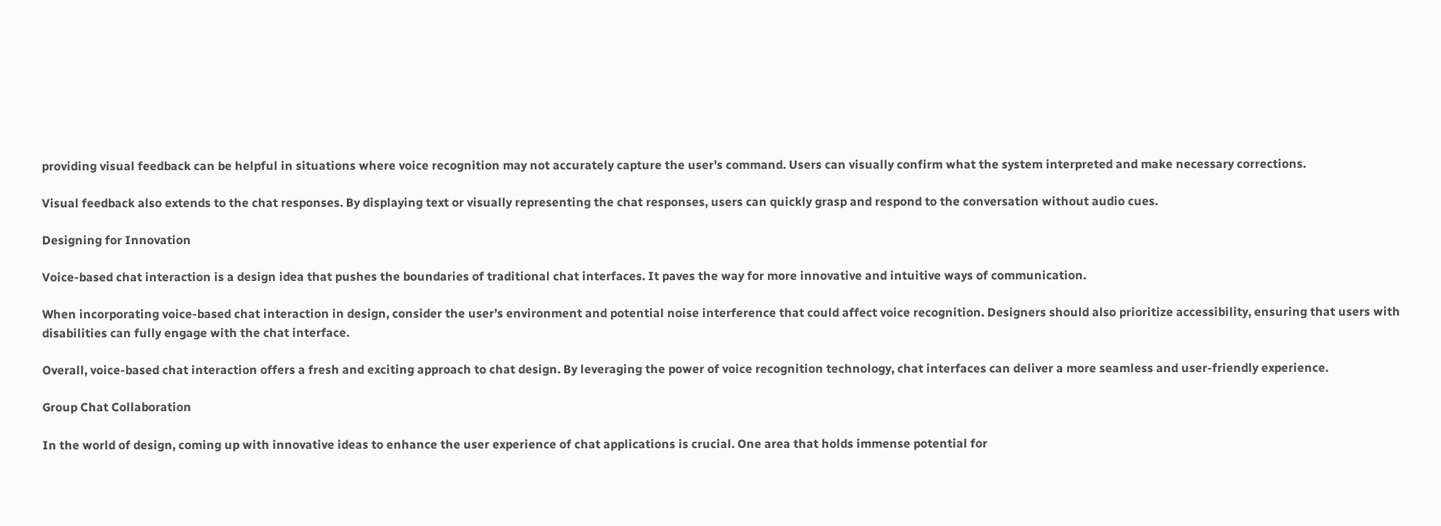providing visual feedback can be helpful in situations where voice recognition may not accurately capture the user’s command. Users can visually confirm what the system interpreted and make necessary corrections.

Visual feedback also extends to the chat responses. By displaying text or visually representing the chat responses, users can quickly grasp and respond to the conversation without audio cues.

Designing for Innovation

Voice-based chat interaction is a design idea that pushes the boundaries of traditional chat interfaces. It paves the way for more innovative and intuitive ways of communication.

When incorporating voice-based chat interaction in design, consider the user’s environment and potential noise interference that could affect voice recognition. Designers should also prioritize accessibility, ensuring that users with disabilities can fully engage with the chat interface.

Overall, voice-based chat interaction offers a fresh and exciting approach to chat design. By leveraging the power of voice recognition technology, chat interfaces can deliver a more seamless and user-friendly experience.

Group Chat Collaboration

In the world of design, coming up with innovative ideas to enhance the user experience of chat applications is crucial. One area that holds immense potential for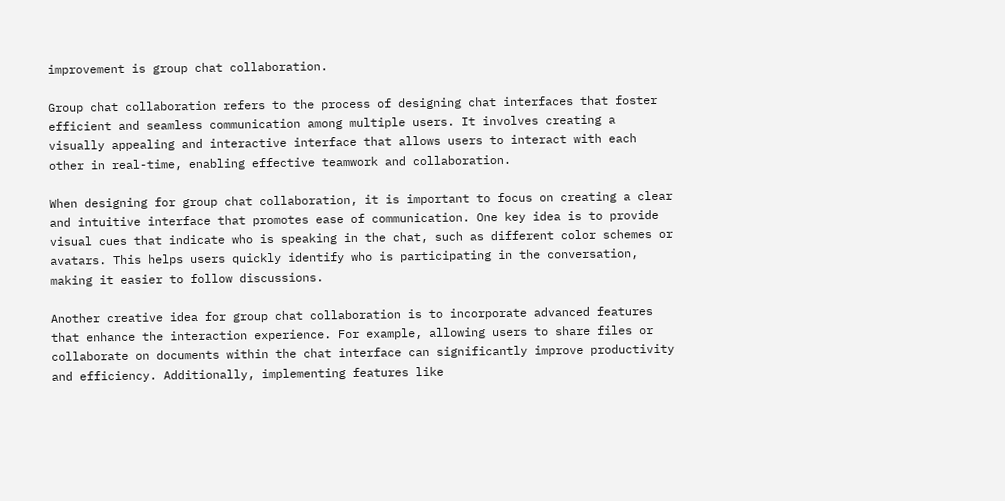improvement is group chat collaboration.

Group chat collaboration refers to the process of designing chat interfaces that foster efficient and seamless communication among multiple users. It involves creating a visually appealing and interactive interface that allows users to interact with each other in real-time, enabling effective teamwork and collaboration.

When designing for group chat collaboration, it is important to focus on creating a clear and intuitive interface that promotes ease of communication. One key idea is to provide visual cues that indicate who is speaking in the chat, such as different color schemes or avatars. This helps users quickly identify who is participating in the conversation, making it easier to follow discussions.

Another creative idea for group chat collaboration is to incorporate advanced features that enhance the interaction experience. For example, allowing users to share files or collaborate on documents within the chat interface can significantly improve productivity and efficiency. Additionally, implementing features like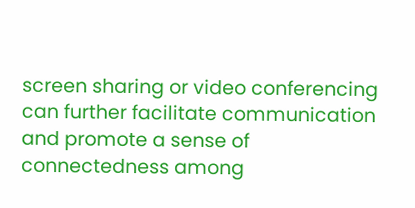screen sharing or video conferencing can further facilitate communication and promote a sense of connectedness among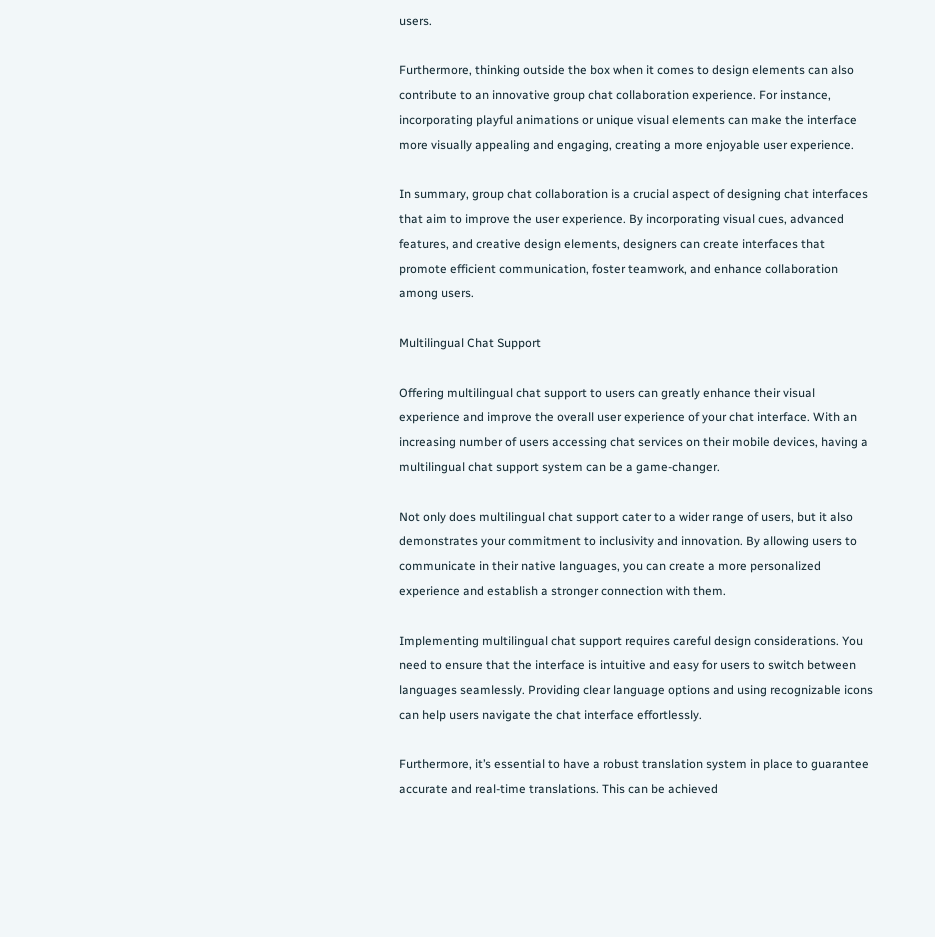users.

Furthermore, thinking outside the box when it comes to design elements can also contribute to an innovative group chat collaboration experience. For instance, incorporating playful animations or unique visual elements can make the interface more visually appealing and engaging, creating a more enjoyable user experience.

In summary, group chat collaboration is a crucial aspect of designing chat interfaces that aim to improve the user experience. By incorporating visual cues, advanced features, and creative design elements, designers can create interfaces that promote efficient communication, foster teamwork, and enhance collaboration among users.

Multilingual Chat Support

Offering multilingual chat support to users can greatly enhance their visual experience and improve the overall user experience of your chat interface. With an increasing number of users accessing chat services on their mobile devices, having a multilingual chat support system can be a game-changer.

Not only does multilingual chat support cater to a wider range of users, but it also demonstrates your commitment to inclusivity and innovation. By allowing users to communicate in their native languages, you can create a more personalized experience and establish a stronger connection with them.

Implementing multilingual chat support requires careful design considerations. You need to ensure that the interface is intuitive and easy for users to switch between languages seamlessly. Providing clear language options and using recognizable icons can help users navigate the chat interface effortlessly.

Furthermore, it’s essential to have a robust translation system in place to guarantee accurate and real-time translations. This can be achieved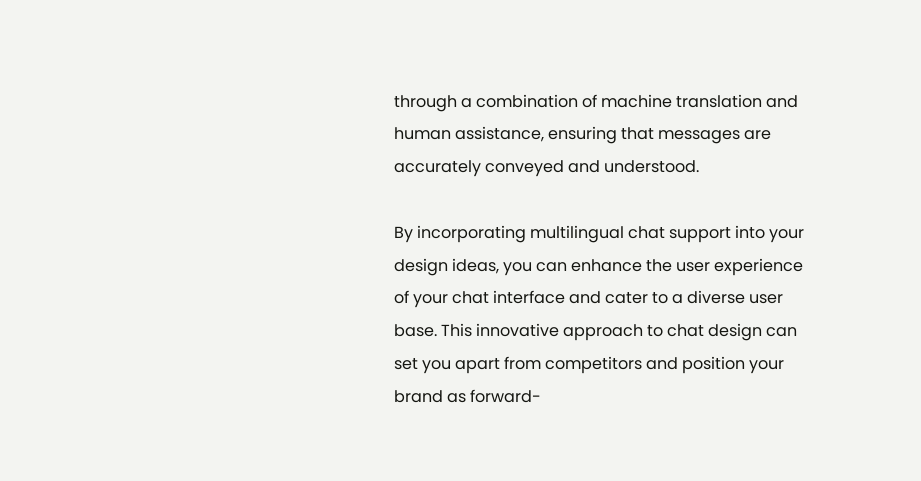through a combination of machine translation and human assistance, ensuring that messages are accurately conveyed and understood.

By incorporating multilingual chat support into your design ideas, you can enhance the user experience of your chat interface and cater to a diverse user base. This innovative approach to chat design can set you apart from competitors and position your brand as forward-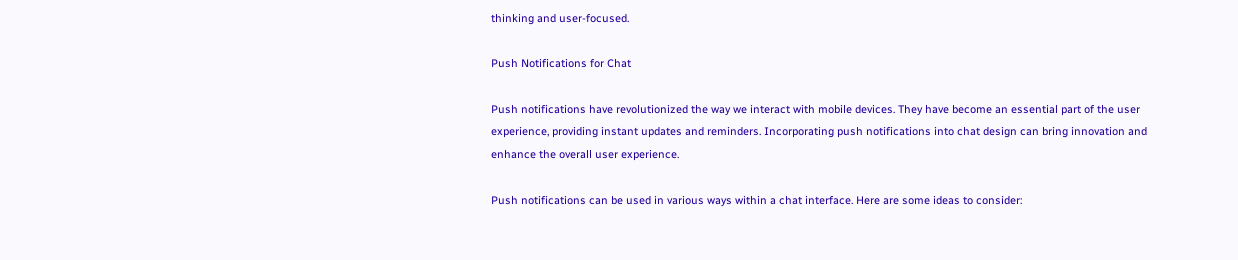thinking and user-focused.

Push Notifications for Chat

Push notifications have revolutionized the way we interact with mobile devices. They have become an essential part of the user experience, providing instant updates and reminders. Incorporating push notifications into chat design can bring innovation and enhance the overall user experience.

Push notifications can be used in various ways within a chat interface. Here are some ideas to consider: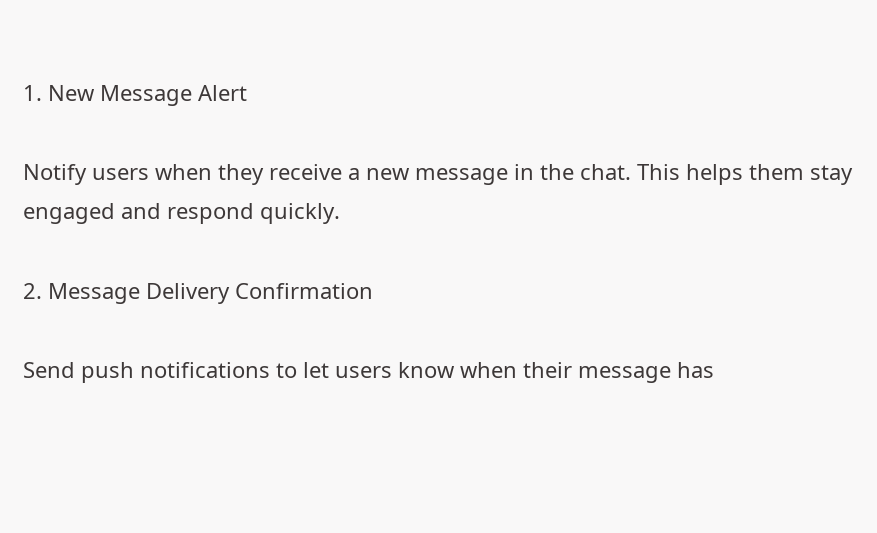1. New Message Alert

Notify users when they receive a new message in the chat. This helps them stay engaged and respond quickly.

2. Message Delivery Confirmation

Send push notifications to let users know when their message has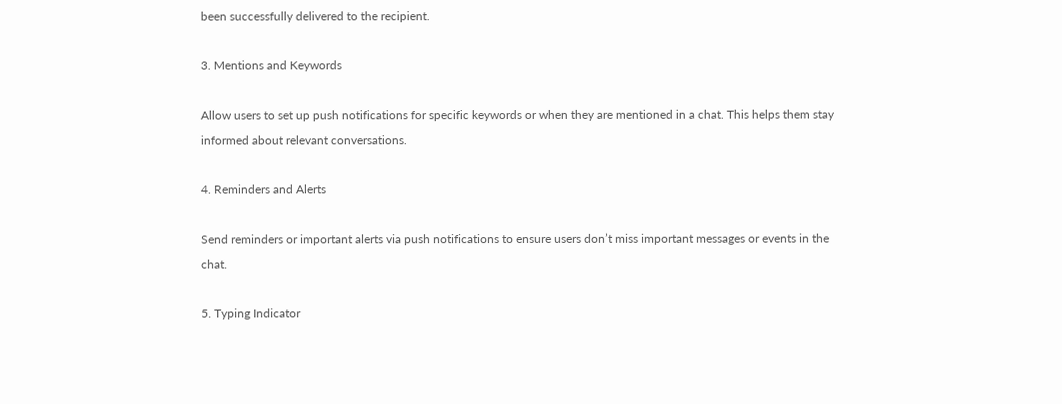been successfully delivered to the recipient.

3. Mentions and Keywords

Allow users to set up push notifications for specific keywords or when they are mentioned in a chat. This helps them stay informed about relevant conversations.

4. Reminders and Alerts

Send reminders or important alerts via push notifications to ensure users don’t miss important messages or events in the chat.

5. Typing Indicator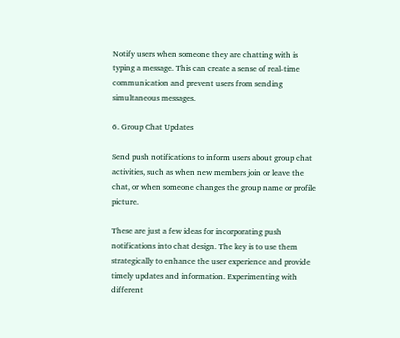Notify users when someone they are chatting with is typing a message. This can create a sense of real-time communication and prevent users from sending simultaneous messages.

6. Group Chat Updates

Send push notifications to inform users about group chat activities, such as when new members join or leave the chat, or when someone changes the group name or profile picture.

These are just a few ideas for incorporating push notifications into chat design. The key is to use them strategically to enhance the user experience and provide timely updates and information. Experimenting with different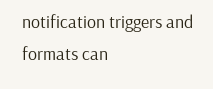notification triggers and formats can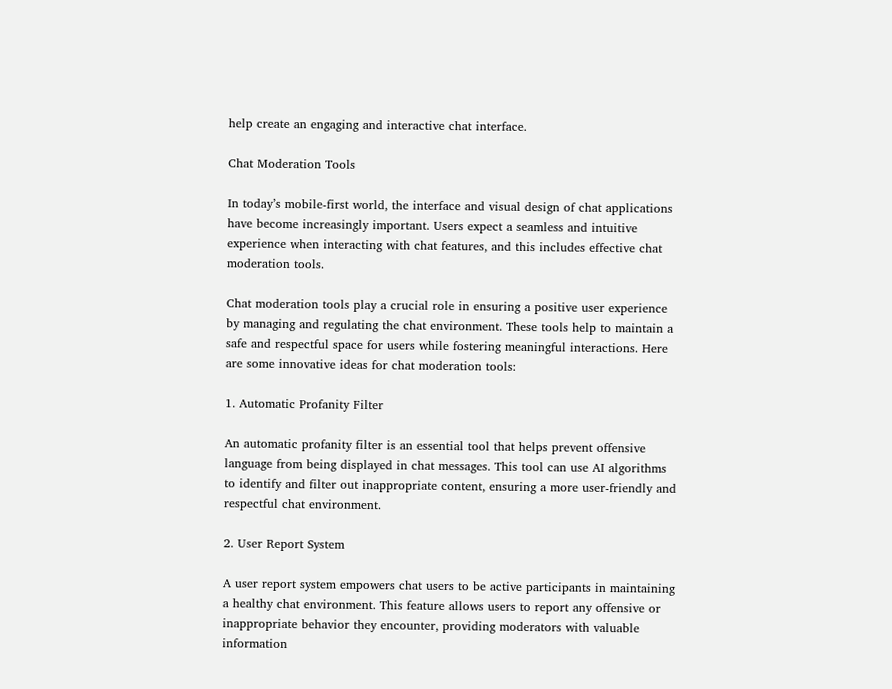help create an engaging and interactive chat interface.

Chat Moderation Tools

In today’s mobile-first world, the interface and visual design of chat applications have become increasingly important. Users expect a seamless and intuitive experience when interacting with chat features, and this includes effective chat moderation tools.

Chat moderation tools play a crucial role in ensuring a positive user experience by managing and regulating the chat environment. These tools help to maintain a safe and respectful space for users while fostering meaningful interactions. Here are some innovative ideas for chat moderation tools:

1. Automatic Profanity Filter

An automatic profanity filter is an essential tool that helps prevent offensive language from being displayed in chat messages. This tool can use AI algorithms to identify and filter out inappropriate content, ensuring a more user-friendly and respectful chat environment.

2. User Report System

A user report system empowers chat users to be active participants in maintaining a healthy chat environment. This feature allows users to report any offensive or inappropriate behavior they encounter, providing moderators with valuable information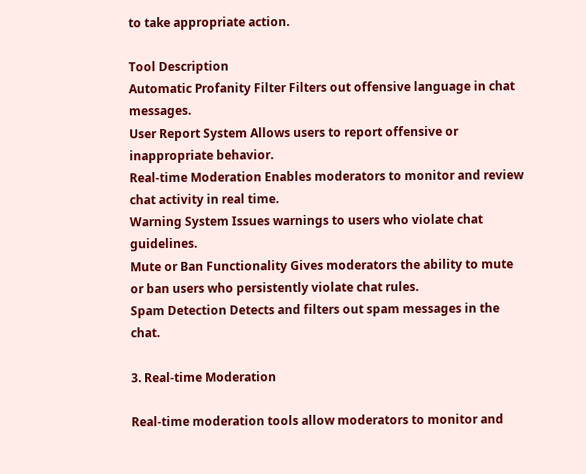to take appropriate action.

Tool Description
Automatic Profanity Filter Filters out offensive language in chat messages.
User Report System Allows users to report offensive or inappropriate behavior.
Real-time Moderation Enables moderators to monitor and review chat activity in real time.
Warning System Issues warnings to users who violate chat guidelines.
Mute or Ban Functionality Gives moderators the ability to mute or ban users who persistently violate chat rules.
Spam Detection Detects and filters out spam messages in the chat.

3. Real-time Moderation

Real-time moderation tools allow moderators to monitor and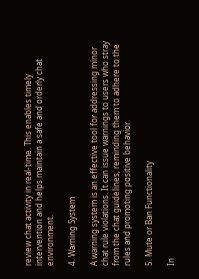review chat activity in real-time. This enables timely intervention and helps maintain a safe and orderly chat environment.

4. Warning System

A warning system is an effective tool for addressing minor chat rule violations. It can issue warnings to users who stray from the chat guidelines, reminding them to adhere to the rules and promoting positive behavior.

5. Mute or Ban Functionality

In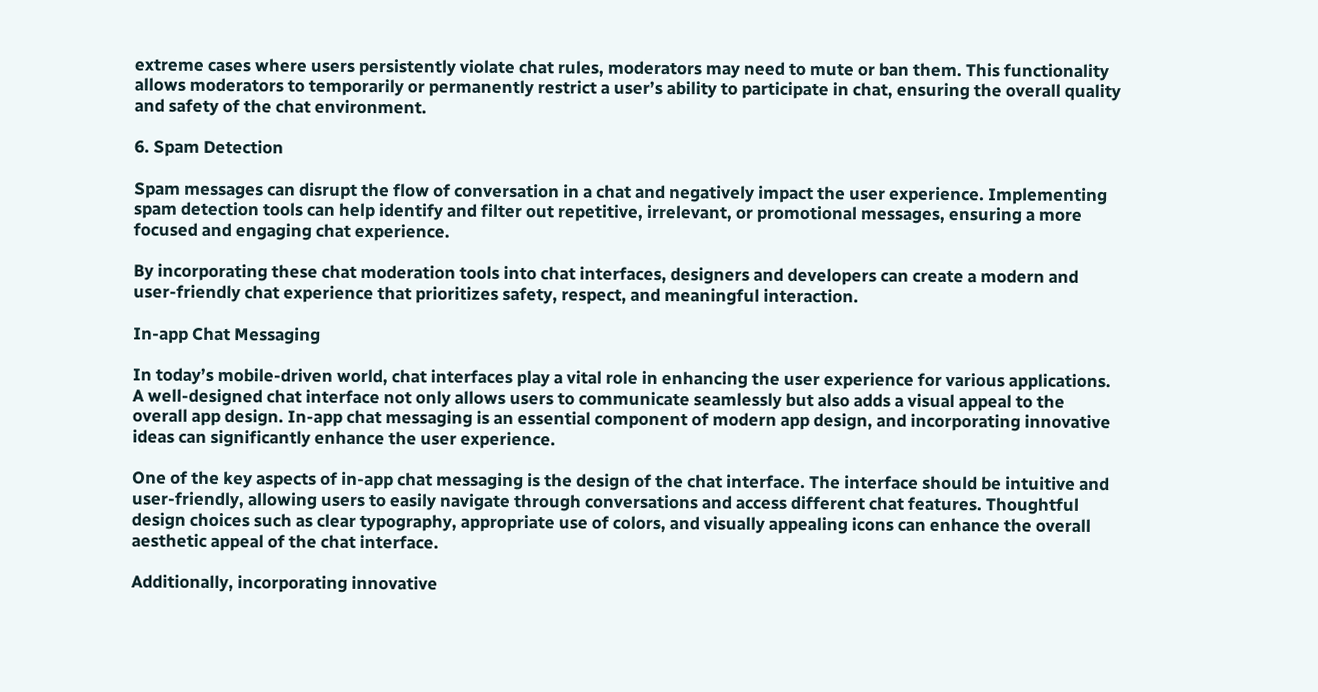extreme cases where users persistently violate chat rules, moderators may need to mute or ban them. This functionality allows moderators to temporarily or permanently restrict a user’s ability to participate in chat, ensuring the overall quality and safety of the chat environment.

6. Spam Detection

Spam messages can disrupt the flow of conversation in a chat and negatively impact the user experience. Implementing spam detection tools can help identify and filter out repetitive, irrelevant, or promotional messages, ensuring a more focused and engaging chat experience.

By incorporating these chat moderation tools into chat interfaces, designers and developers can create a modern and user-friendly chat experience that prioritizes safety, respect, and meaningful interaction.

In-app Chat Messaging

In today’s mobile-driven world, chat interfaces play a vital role in enhancing the user experience for various applications. A well-designed chat interface not only allows users to communicate seamlessly but also adds a visual appeal to the overall app design. In-app chat messaging is an essential component of modern app design, and incorporating innovative ideas can significantly enhance the user experience.

One of the key aspects of in-app chat messaging is the design of the chat interface. The interface should be intuitive and user-friendly, allowing users to easily navigate through conversations and access different chat features. Thoughtful design choices such as clear typography, appropriate use of colors, and visually appealing icons can enhance the overall aesthetic appeal of the chat interface.

Additionally, incorporating innovative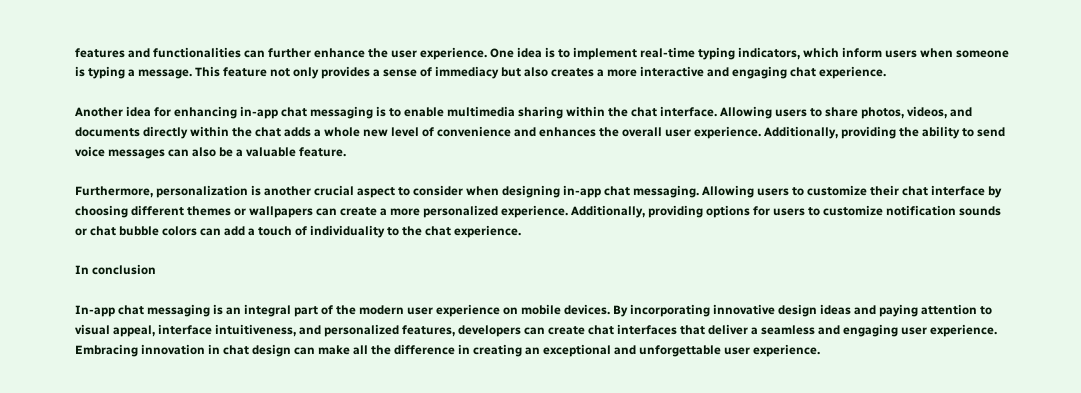features and functionalities can further enhance the user experience. One idea is to implement real-time typing indicators, which inform users when someone is typing a message. This feature not only provides a sense of immediacy but also creates a more interactive and engaging chat experience.

Another idea for enhancing in-app chat messaging is to enable multimedia sharing within the chat interface. Allowing users to share photos, videos, and documents directly within the chat adds a whole new level of convenience and enhances the overall user experience. Additionally, providing the ability to send voice messages can also be a valuable feature.

Furthermore, personalization is another crucial aspect to consider when designing in-app chat messaging. Allowing users to customize their chat interface by choosing different themes or wallpapers can create a more personalized experience. Additionally, providing options for users to customize notification sounds or chat bubble colors can add a touch of individuality to the chat experience.

In conclusion

In-app chat messaging is an integral part of the modern user experience on mobile devices. By incorporating innovative design ideas and paying attention to visual appeal, interface intuitiveness, and personalized features, developers can create chat interfaces that deliver a seamless and engaging user experience. Embracing innovation in chat design can make all the difference in creating an exceptional and unforgettable user experience.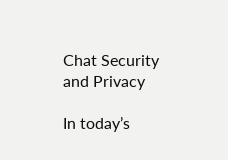Chat Security and Privacy

In today’s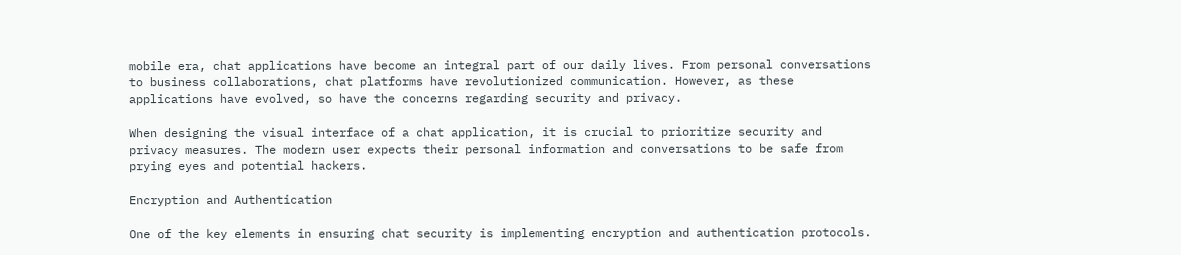mobile era, chat applications have become an integral part of our daily lives. From personal conversations to business collaborations, chat platforms have revolutionized communication. However, as these applications have evolved, so have the concerns regarding security and privacy.

When designing the visual interface of a chat application, it is crucial to prioritize security and privacy measures. The modern user expects their personal information and conversations to be safe from prying eyes and potential hackers.

Encryption and Authentication

One of the key elements in ensuring chat security is implementing encryption and authentication protocols.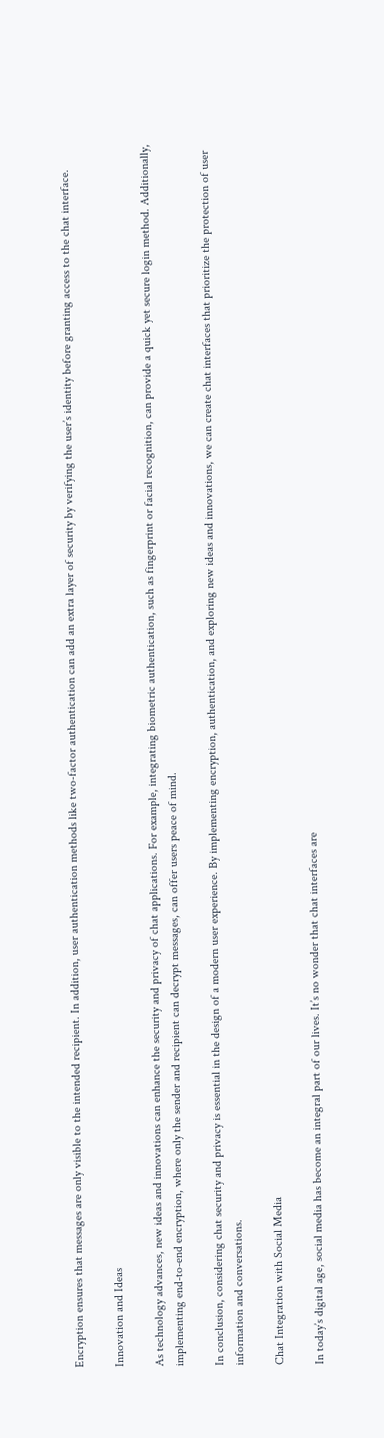Encryption ensures that messages are only visible to the intended recipient. In addition, user authentication methods like two-factor authentication can add an extra layer of security by verifying the user’s identity before granting access to the chat interface.

Innovation and Ideas

As technology advances, new ideas and innovations can enhance the security and privacy of chat applications. For example, integrating biometric authentication, such as fingerprint or facial recognition, can provide a quick yet secure login method. Additionally, implementing end-to-end encryption, where only the sender and recipient can decrypt messages, can offer users peace of mind.

In conclusion, considering chat security and privacy is essential in the design of a modern user experience. By implementing encryption, authentication, and exploring new ideas and innovations, we can create chat interfaces that prioritize the protection of user information and conversations.

Chat Integration with Social Media

In today’s digital age, social media has become an integral part of our lives. It’s no wonder that chat interfaces are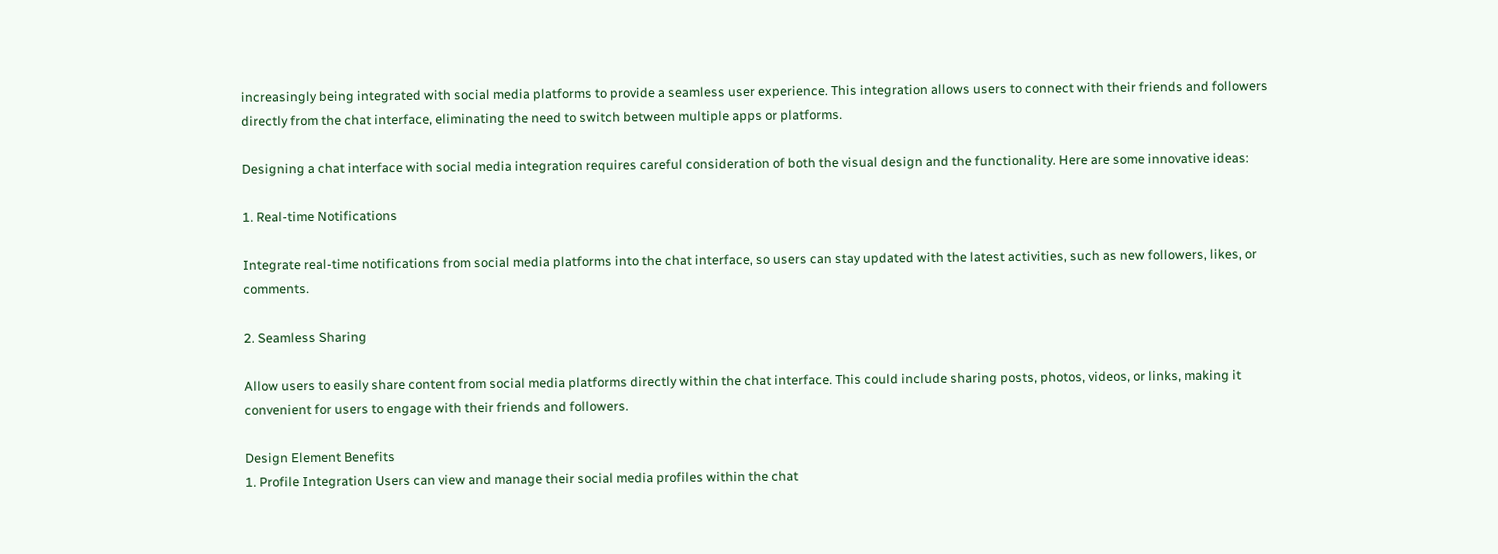increasingly being integrated with social media platforms to provide a seamless user experience. This integration allows users to connect with their friends and followers directly from the chat interface, eliminating the need to switch between multiple apps or platforms.

Designing a chat interface with social media integration requires careful consideration of both the visual design and the functionality. Here are some innovative ideas:

1. Real-time Notifications

Integrate real-time notifications from social media platforms into the chat interface, so users can stay updated with the latest activities, such as new followers, likes, or comments.

2. Seamless Sharing

Allow users to easily share content from social media platforms directly within the chat interface. This could include sharing posts, photos, videos, or links, making it convenient for users to engage with their friends and followers.

Design Element Benefits
1. Profile Integration Users can view and manage their social media profiles within the chat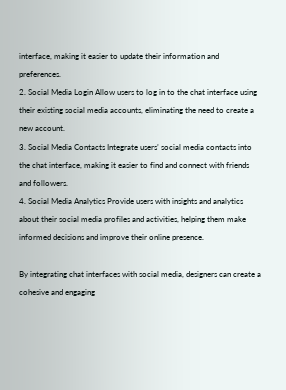interface, making it easier to update their information and preferences.
2. Social Media Login Allow users to log in to the chat interface using their existing social media accounts, eliminating the need to create a new account.
3. Social Media Contacts Integrate users’ social media contacts into the chat interface, making it easier to find and connect with friends and followers.
4. Social Media Analytics Provide users with insights and analytics about their social media profiles and activities, helping them make informed decisions and improve their online presence.

By integrating chat interfaces with social media, designers can create a cohesive and engaging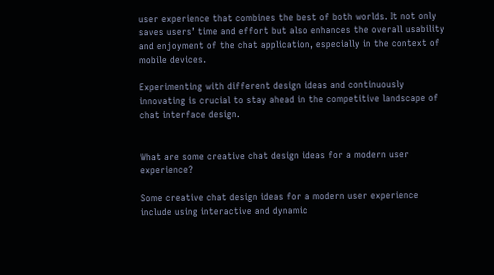user experience that combines the best of both worlds. It not only saves users’ time and effort but also enhances the overall usability and enjoyment of the chat application, especially in the context of mobile devices.

Experimenting with different design ideas and continuously innovating is crucial to stay ahead in the competitive landscape of chat interface design.


What are some creative chat design ideas for a modern user experience?

Some creative chat design ideas for a modern user experience include using interactive and dynamic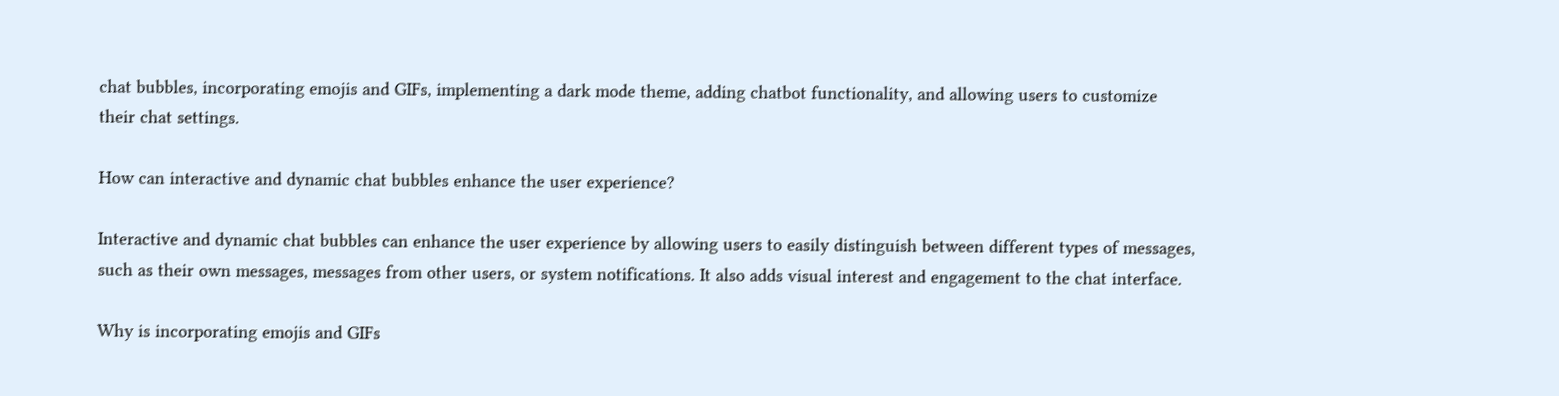chat bubbles, incorporating emojis and GIFs, implementing a dark mode theme, adding chatbot functionality, and allowing users to customize their chat settings.

How can interactive and dynamic chat bubbles enhance the user experience?

Interactive and dynamic chat bubbles can enhance the user experience by allowing users to easily distinguish between different types of messages, such as their own messages, messages from other users, or system notifications. It also adds visual interest and engagement to the chat interface.

Why is incorporating emojis and GIFs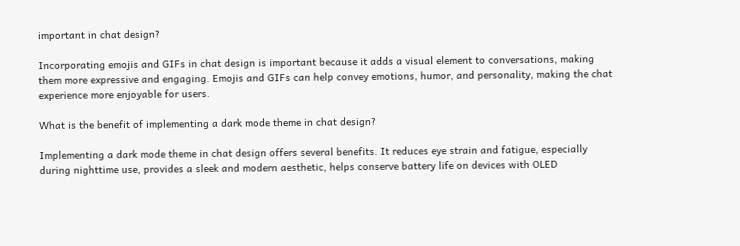important in chat design?

Incorporating emojis and GIFs in chat design is important because it adds a visual element to conversations, making them more expressive and engaging. Emojis and GIFs can help convey emotions, humor, and personality, making the chat experience more enjoyable for users.

What is the benefit of implementing a dark mode theme in chat design?

Implementing a dark mode theme in chat design offers several benefits. It reduces eye strain and fatigue, especially during nighttime use, provides a sleek and modern aesthetic, helps conserve battery life on devices with OLED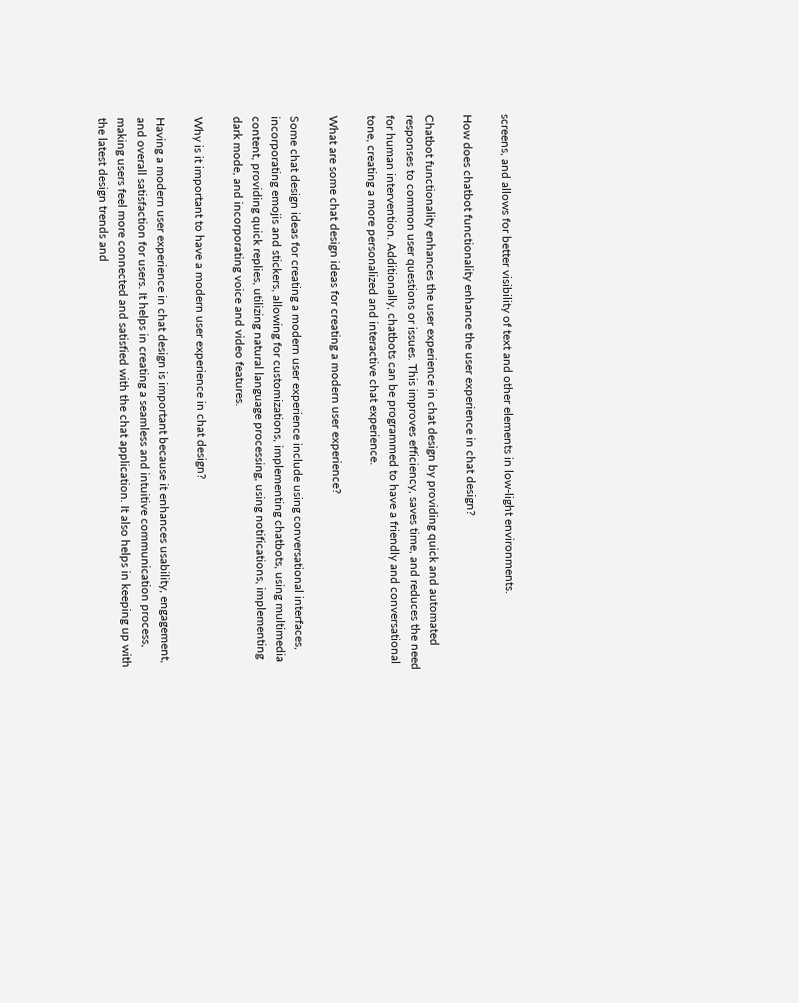screens, and allows for better visibility of text and other elements in low-light environments.

How does chatbot functionality enhance the user experience in chat design?

Chatbot functionality enhances the user experience in chat design by providing quick and automated responses to common user questions or issues. This improves efficiency, saves time, and reduces the need for human intervention. Additionally, chatbots can be programmed to have a friendly and conversational tone, creating a more personalized and interactive chat experience.

What are some chat design ideas for creating a modern user experience?

Some chat design ideas for creating a modern user experience include using conversational interfaces, incorporating emojis and stickers, allowing for customizations, implementing chatbots, using multimedia content, providing quick replies, utilizing natural language processing, using notifications, implementing dark mode, and incorporating voice and video features.

Why is it important to have a modern user experience in chat design?

Having a modern user experience in chat design is important because it enhances usability, engagement, and overall satisfaction for users. It helps in creating a seamless and intuitive communication process, making users feel more connected and satisfied with the chat application. It also helps in keeping up with the latest design trends and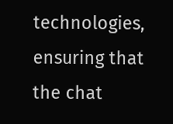technologies, ensuring that the chat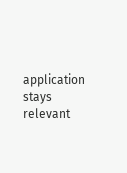application stays relevant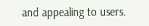and appealing to users.